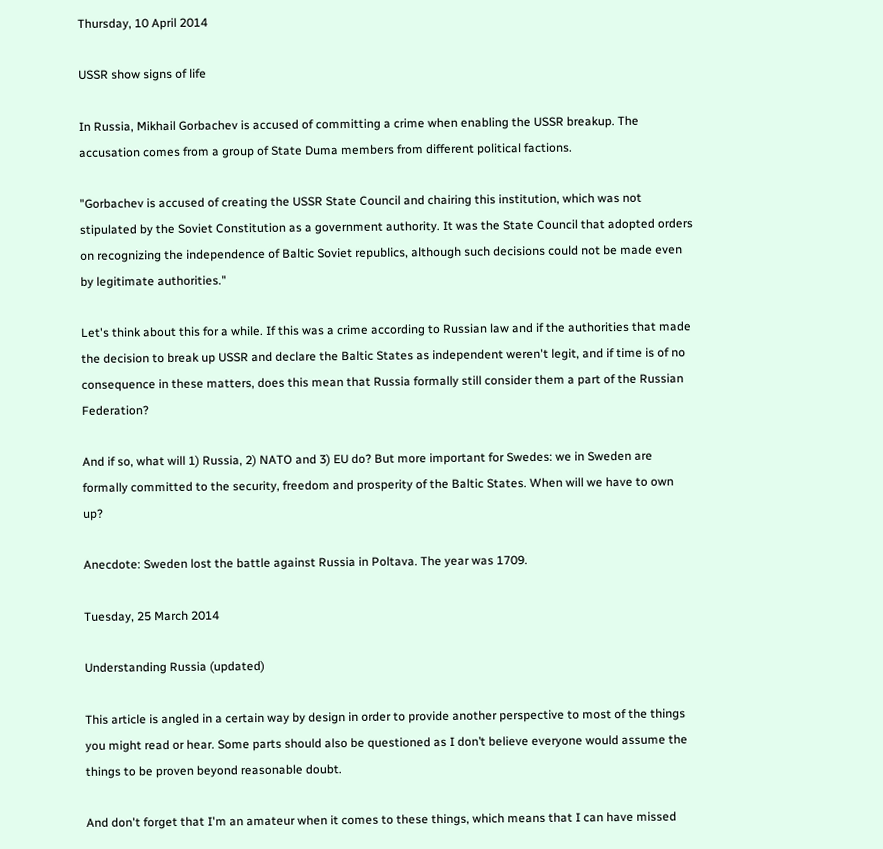Thursday, 10 April 2014

USSR show signs of life

In Russia, Mikhail Gorbachev is accused of committing a crime when enabling the USSR breakup. The accusation comes from a group of State Duma members from different political factions.

"Gorbachev is accused of creating the USSR State Council and chairing this institution, which was not stipulated by the Soviet Constitution as a government authority. It was the State Council that adopted orders on recognizing the independence of Baltic Soviet republics, although such decisions could not be made even by legitimate authorities."

Let's think about this for a while. If this was a crime according to Russian law and if the authorities that made the decision to break up USSR and declare the Baltic States as independent weren't legit, and if time is of no consequence in these matters, does this mean that Russia formally still consider them a part of the Russian Federation?

And if so, what will 1) Russia, 2) NATO and 3) EU do? But more important for Swedes: we in Sweden are formally committed to the security, freedom and prosperity of the Baltic States. When will we have to own up?

Anecdote: Sweden lost the battle against Russia in Poltava. The year was 1709.

Tuesday, 25 March 2014

Understanding Russia (updated)

This article is angled in a certain way by design in order to provide another perspective to most of the things you might read or hear. Some parts should also be questioned as I don’t believe everyone would assume the things to be proven beyond reasonable doubt.

And don't forget that I'm an amateur when it comes to these things, which means that I can have missed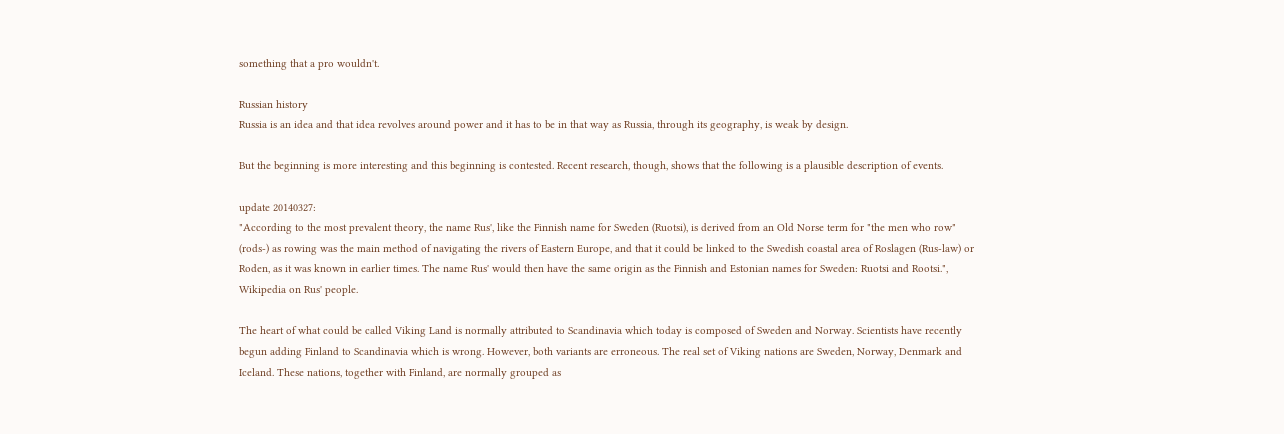something that a pro wouldn't.

Russian history
Russia is an idea and that idea revolves around power and it has to be in that way as Russia, through its geography, is weak by design.

But the beginning is more interesting and this beginning is contested. Recent research, though, shows that the following is a plausible description of events.

update 20140327:
"According to the most prevalent theory, the name Rus', like the Finnish name for Sweden (Ruotsi), is derived from an Old Norse term for "the men who row" (rods-) as rowing was the main method of navigating the rivers of Eastern Europe, and that it could be linked to the Swedish coastal area of Roslagen (Rus-law) or Roden, as it was known in earlier times. The name Rus' would then have the same origin as the Finnish and Estonian names for Sweden: Ruotsi and Rootsi.", Wikipedia on Rus' people.

The heart of what could be called Viking Land is normally attributed to Scandinavia which today is composed of Sweden and Norway. Scientists have recently begun adding Finland to Scandinavia which is wrong. However, both variants are erroneous. The real set of Viking nations are Sweden, Norway, Denmark and Iceland. These nations, together with Finland, are normally grouped as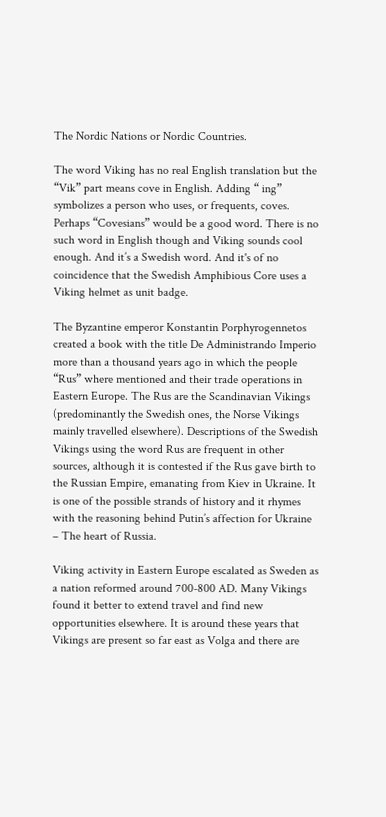The Nordic Nations or Nordic Countries.

The word Viking has no real English translation but the “Vik” part means cove in English. Adding “ ing” symbolizes a person who uses, or frequents, coves. Perhaps “Covesians” would be a good word. There is no such word in English though and Viking sounds cool enough. And it’s a Swedish word. And it's of no coincidence that the Swedish Amphibious Core uses a Viking helmet as unit badge.

The Byzantine emperor Konstantin Porphyrogennetos created a book with the title De Administrando Imperio more than a thousand years ago in which the people “Rus” where mentioned and their trade operations in Eastern Europe. The Rus are the Scandinavian Vikings (predominantly the Swedish ones, the Norse Vikings mainly travelled elsewhere). Descriptions of the Swedish Vikings using the word Rus are frequent in other sources, although it is contested if the Rus gave birth to the Russian Empire, emanating from Kiev in Ukraine. It is one of the possible strands of history and it rhymes with the reasoning behind Putin’s affection for Ukraine – The heart of Russia.

Viking activity in Eastern Europe escalated as Sweden as a nation reformed around 700-800 AD. Many Vikings found it better to extend travel and find new opportunities elsewhere. It is around these years that Vikings are present so far east as Volga and there are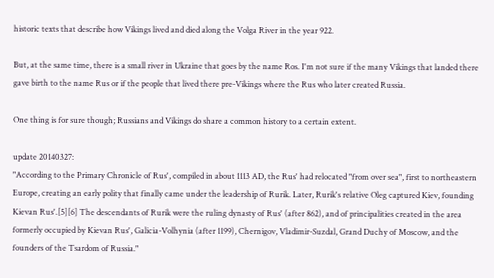historic texts that describe how Vikings lived and died along the Volga River in the year 922.

But, at the same time, there is a small river in Ukraine that goes by the name Ros. I'm not sure if the many Vikings that landed there gave birth to the name Rus or if the people that lived there pre-Vikings where the Rus who later created Russia.

One thing is for sure though; Russians and Vikings do share a common history to a certain extent.

update 20140327:
"According to the Primary Chronicle of Rus', compiled in about 1113 AD, the Rus' had relocated "from over sea", first to northeastern Europe, creating an early polity that finally came under the leadership of Rurik. Later, Rurik's relative Oleg captured Kiev, founding Kievan Rus'.[5][6] The descendants of Rurik were the ruling dynasty of Rus' (after 862), and of principalities created in the area formerly occupied by Kievan Rus', Galicia-Volhynia (after 1199), Chernigov, Vladimir-Suzdal, Grand Duchy of Moscow, and the founders of the Tsardom of Russia."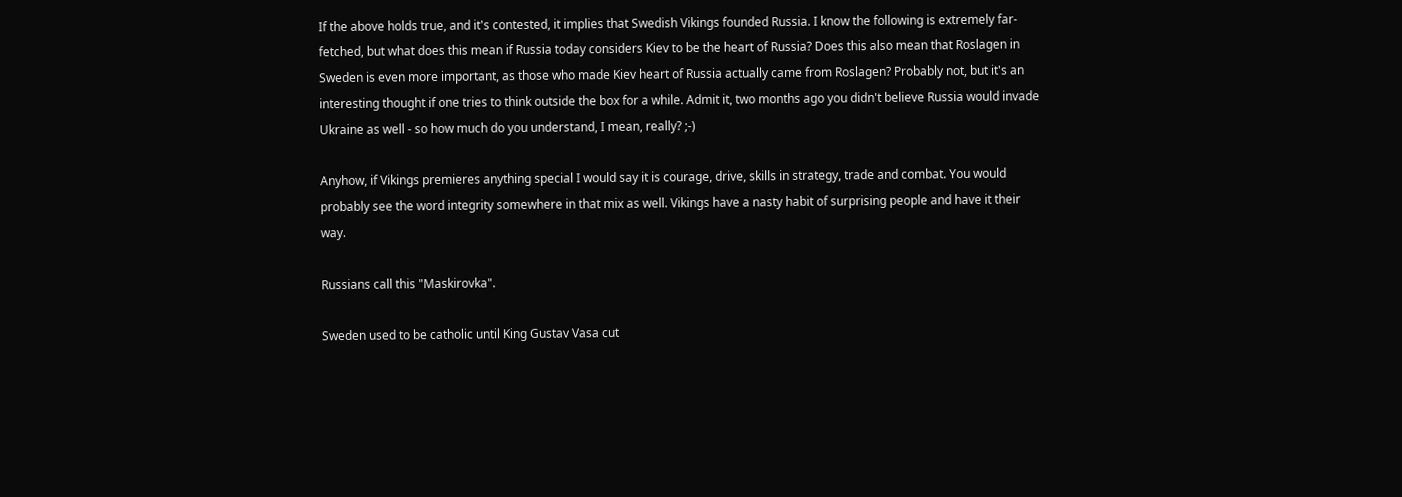If the above holds true, and it's contested, it implies that Swedish Vikings founded Russia. I know the following is extremely far-fetched, but what does this mean if Russia today considers Kiev to be the heart of Russia? Does this also mean that Roslagen in Sweden is even more important, as those who made Kiev heart of Russia actually came from Roslagen? Probably not, but it's an interesting thought if one tries to think outside the box for a while. Admit it, two months ago you didn't believe Russia would invade Ukraine as well - so how much do you understand, I mean, really? ;-)

Anyhow, if Vikings premieres anything special I would say it is courage, drive, skills in strategy, trade and combat. You would probably see the word integrity somewhere in that mix as well. Vikings have a nasty habit of surprising people and have it their way.

Russians call this "Maskirovka".

Sweden used to be catholic until King Gustav Vasa cut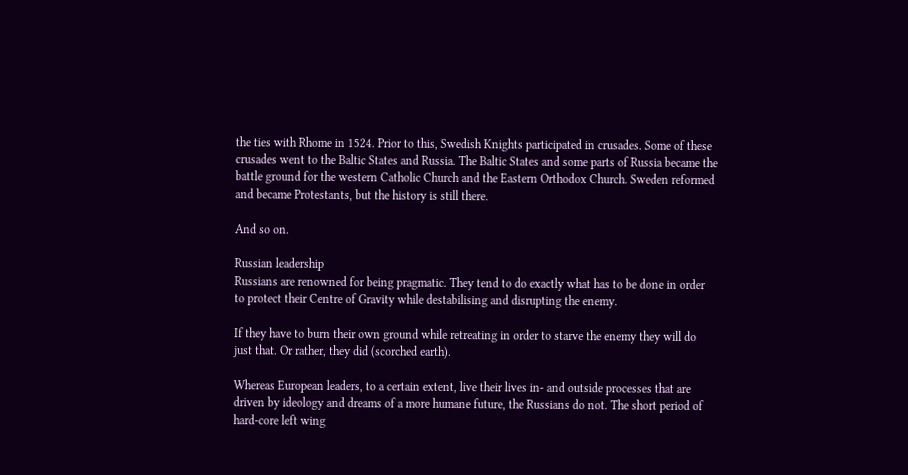the ties with Rhome in 1524. Prior to this, Swedish Knights participated in crusades. Some of these crusades went to the Baltic States and Russia. The Baltic States and some parts of Russia became the battle ground for the western Catholic Church and the Eastern Orthodox Church. Sweden reformed and became Protestants, but the history is still there.

And so on.

Russian leadership
Russians are renowned for being pragmatic. They tend to do exactly what has to be done in order to protect their Centre of Gravity while destabilising and disrupting the enemy.

If they have to burn their own ground while retreating in order to starve the enemy they will do just that. Or rather, they did (scorched earth).

Whereas European leaders, to a certain extent, live their lives in- and outside processes that are driven by ideology and dreams of a more humane future, the Russians do not. The short period of hard-core left wing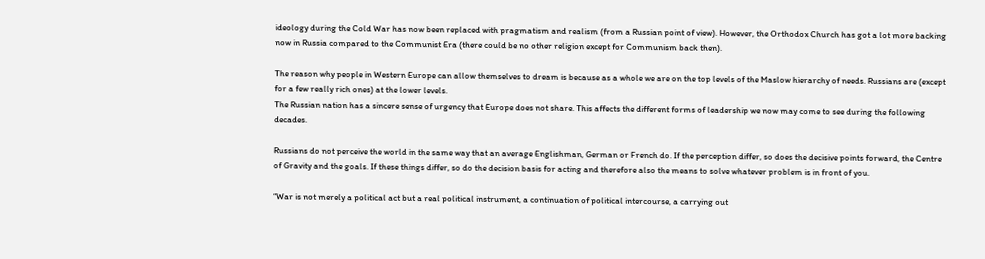ideology during the Cold War has now been replaced with pragmatism and realism (from a Russian point of view). However, the Orthodox Church has got a lot more backing now in Russia compared to the Communist Era (there could be no other religion except for Communism back then).

The reason why people in Western Europe can allow themselves to dream is because as a whole we are on the top levels of the Maslow hierarchy of needs. Russians are (except for a few really rich ones) at the lower levels.
The Russian nation has a sincere sense of urgency that Europe does not share. This affects the different forms of leadership we now may come to see during the following decades.

Russians do not perceive the world in the same way that an average Englishman, German or French do. If the perception differ, so does the decisive points forward, the Centre of Gravity and the goals. If these things differ, so do the decision basis for acting and therefore also the means to solve whatever problem is in front of you.

“War is not merely a political act but a real political instrument, a continuation of political intercourse, a carrying out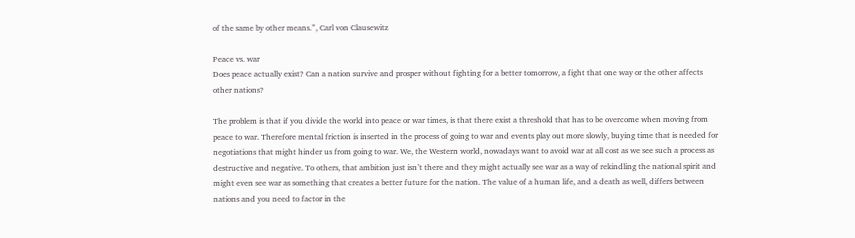of the same by other means.”, Carl von Clausewitz

Peace vs. war
Does peace actually exist? Can a nation survive and prosper without fighting for a better tomorrow, a fight that one way or the other affects other nations?

The problem is that if you divide the world into peace or war times, is that there exist a threshold that has to be overcome when moving from peace to war. Therefore mental friction is inserted in the process of going to war and events play out more slowly, buying time that is needed for negotiations that might hinder us from going to war. We, the Western world, nowadays want to avoid war at all cost as we see such a process as destructive and negative. To others, that ambition just isn’t there and they might actually see war as a way of rekindling the national spirit and might even see war as something that creates a better future for the nation. The value of a human life, and a death as well, differs between nations and you need to factor in the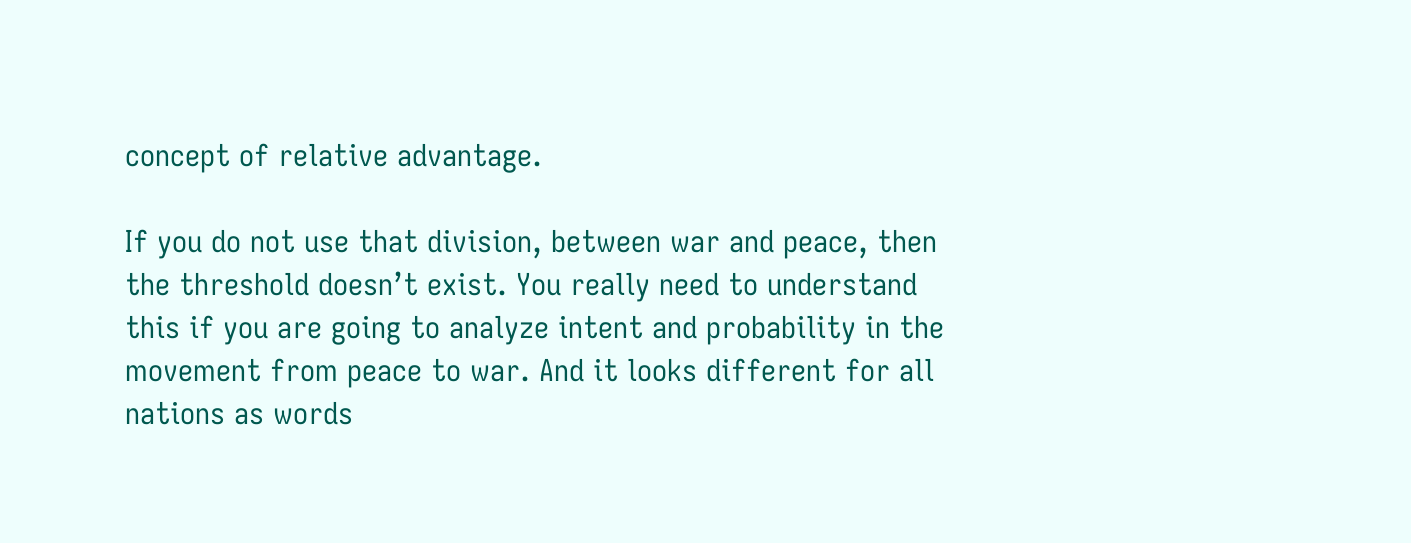concept of relative advantage.

If you do not use that division, between war and peace, then the threshold doesn’t exist. You really need to understand this if you are going to analyze intent and probability in the movement from peace to war. And it looks different for all nations as words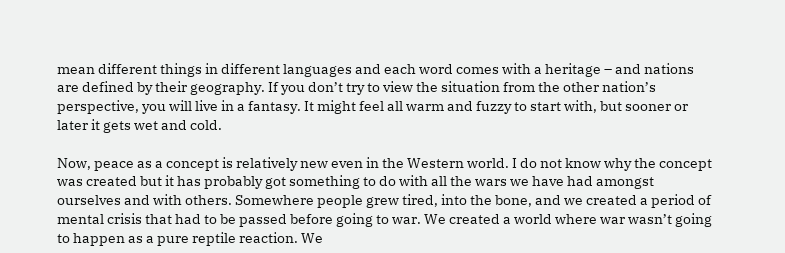mean different things in different languages and each word comes with a heritage – and nations are defined by their geography. If you don’t try to view the situation from the other nation’s perspective, you will live in a fantasy. It might feel all warm and fuzzy to start with, but sooner or later it gets wet and cold.

Now, peace as a concept is relatively new even in the Western world. I do not know why the concept was created but it has probably got something to do with all the wars we have had amongst ourselves and with others. Somewhere people grew tired, into the bone, and we created a period of mental crisis that had to be passed before going to war. We created a world where war wasn’t going to happen as a pure reptile reaction. We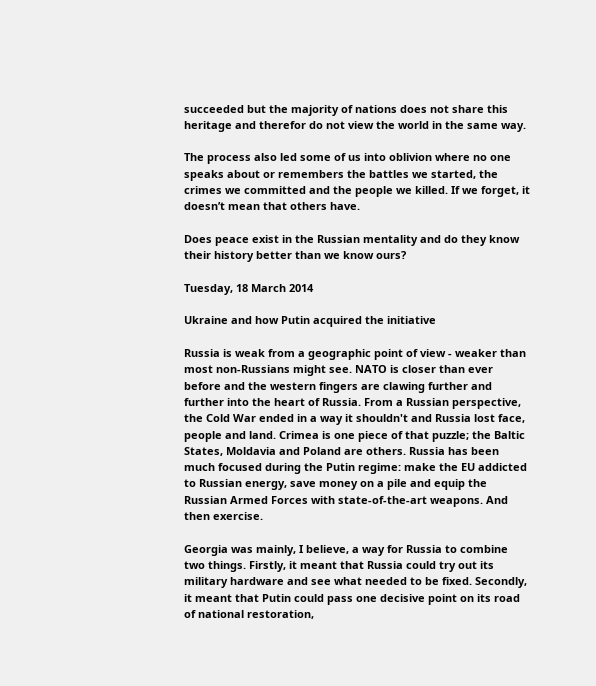succeeded but the majority of nations does not share this heritage and therefor do not view the world in the same way.

The process also led some of us into oblivion where no one speaks about or remembers the battles we started, the crimes we committed and the people we killed. If we forget, it doesn’t mean that others have.

Does peace exist in the Russian mentality and do they know their history better than we know ours?

Tuesday, 18 March 2014

Ukraine and how Putin acquired the initiative

Russia is weak from a geographic point of view - weaker than most non-Russians might see. NATO is closer than ever before and the western fingers are clawing further and further into the heart of Russia. From a Russian perspective, the Cold War ended in a way it shouldn't and Russia lost face, people and land. Crimea is one piece of that puzzle; the Baltic States, Moldavia and Poland are others. Russia has been much focused during the Putin regime: make the EU addicted to Russian energy, save money on a pile and equip the Russian Armed Forces with state-of-the-art weapons. And then exercise.

Georgia was mainly, I believe, a way for Russia to combine two things. Firstly, it meant that Russia could try out its military hardware and see what needed to be fixed. Secondly, it meant that Putin could pass one decisive point on its road of national restoration,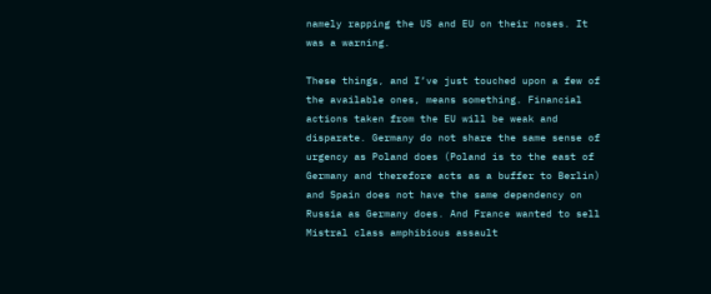namely rapping the US and EU on their noses. It was a warning.

These things, and I’ve just touched upon a few of the available ones, means something. Financial actions taken from the EU will be weak and disparate. Germany do not share the same sense of urgency as Poland does (Poland is to the east of Germany and therefore acts as a buffer to Berlin) and Spain does not have the same dependency on Russia as Germany does. And France wanted to sell Mistral class amphibious assault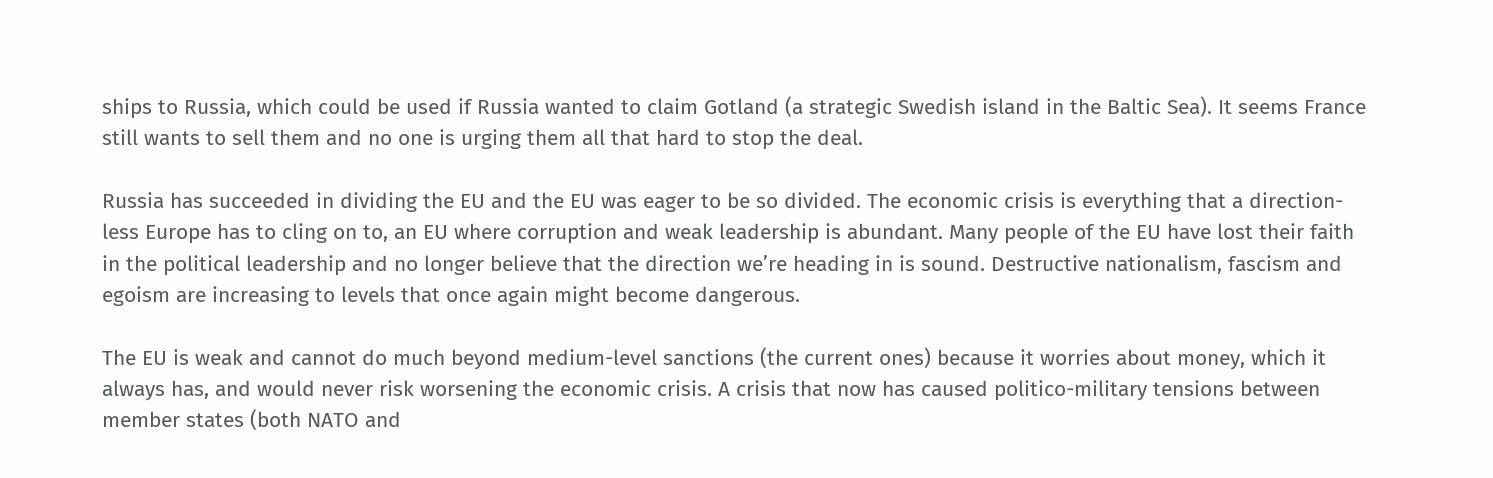ships to Russia, which could be used if Russia wanted to claim Gotland (a strategic Swedish island in the Baltic Sea). It seems France still wants to sell them and no one is urging them all that hard to stop the deal.

Russia has succeeded in dividing the EU and the EU was eager to be so divided. The economic crisis is everything that a direction-less Europe has to cling on to, an EU where corruption and weak leadership is abundant. Many people of the EU have lost their faith in the political leadership and no longer believe that the direction we’re heading in is sound. Destructive nationalism, fascism and egoism are increasing to levels that once again might become dangerous.

The EU is weak and cannot do much beyond medium-level sanctions (the current ones) because it worries about money, which it always has, and would never risk worsening the economic crisis. A crisis that now has caused politico-military tensions between member states (both NATO and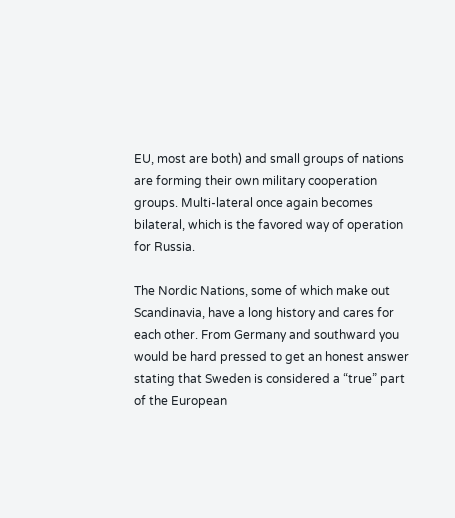EU, most are both) and small groups of nations are forming their own military cooperation groups. Multi-lateral once again becomes bilateral, which is the favored way of operation for Russia.

The Nordic Nations, some of which make out Scandinavia, have a long history and cares for each other. From Germany and southward you would be hard pressed to get an honest answer stating that Sweden is considered a “true” part of the European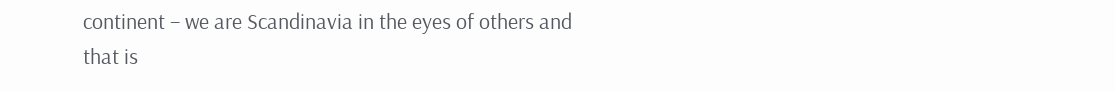continent – we are Scandinavia in the eyes of others and that is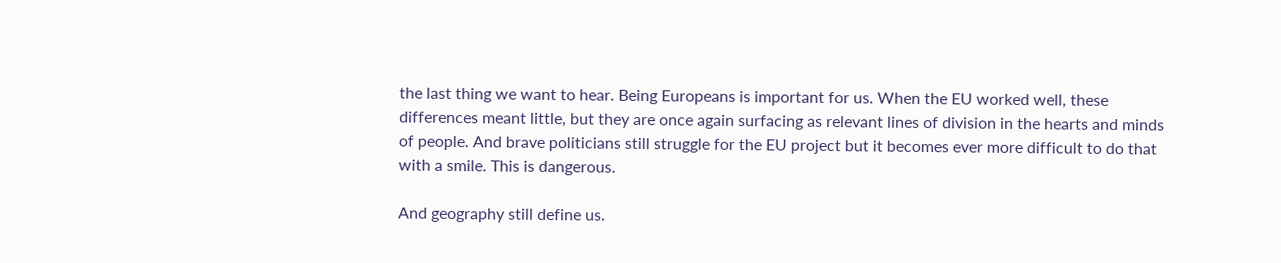the last thing we want to hear. Being Europeans is important for us. When the EU worked well, these differences meant little, but they are once again surfacing as relevant lines of division in the hearts and minds of people. And brave politicians still struggle for the EU project but it becomes ever more difficult to do that with a smile. This is dangerous.

And geography still define us.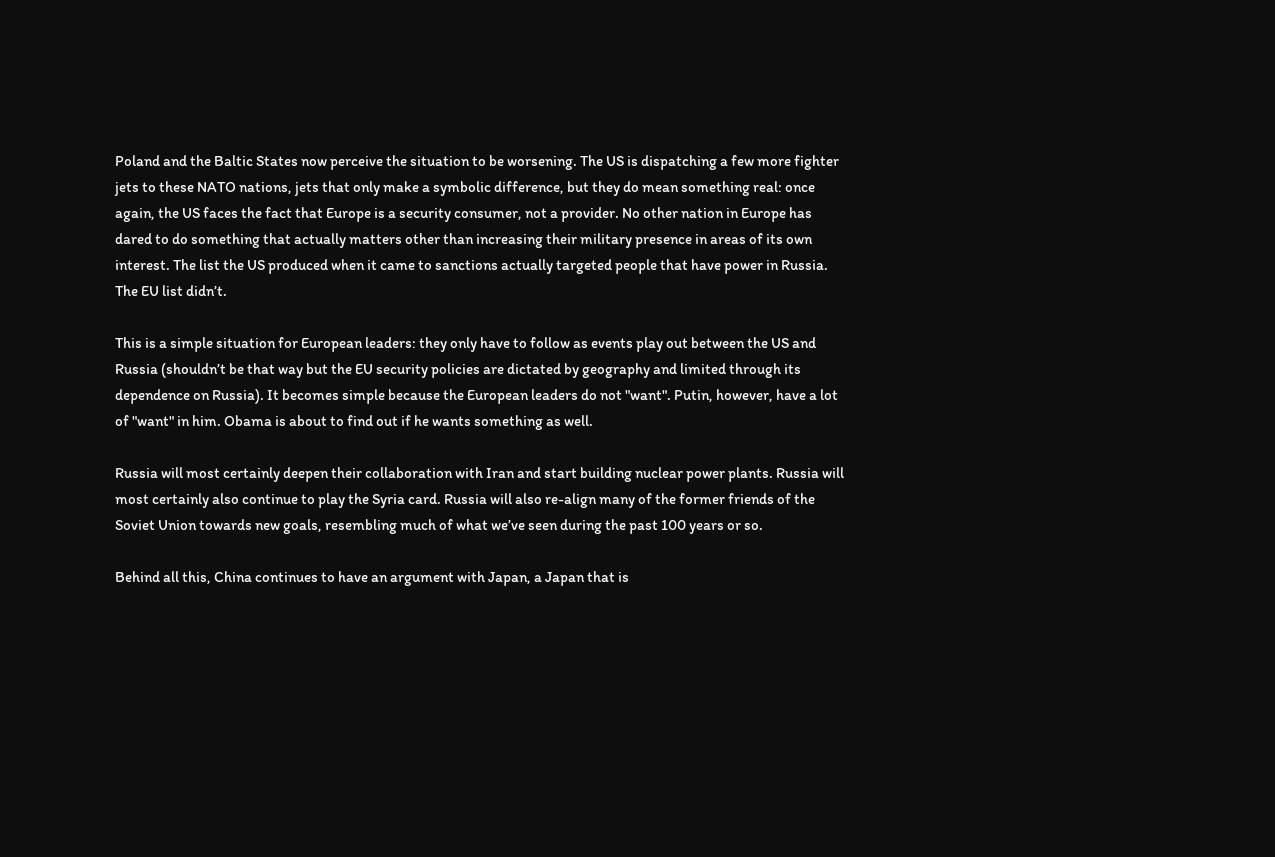Poland and the Baltic States now perceive the situation to be worsening. The US is dispatching a few more fighter jets to these NATO nations, jets that only make a symbolic difference, but they do mean something real: once again, the US faces the fact that Europe is a security consumer, not a provider. No other nation in Europe has dared to do something that actually matters other than increasing their military presence in areas of its own interest. The list the US produced when it came to sanctions actually targeted people that have power in Russia. The EU list didn’t.

This is a simple situation for European leaders: they only have to follow as events play out between the US and Russia (shouldn’t be that way but the EU security policies are dictated by geography and limited through its dependence on Russia). It becomes simple because the European leaders do not "want". Putin, however, have a lot of "want" in him. Obama is about to find out if he wants something as well.

Russia will most certainly deepen their collaboration with Iran and start building nuclear power plants. Russia will most certainly also continue to play the Syria card. Russia will also re-align many of the former friends of the Soviet Union towards new goals, resembling much of what we’ve seen during the past 100 years or so.

Behind all this, China continues to have an argument with Japan, a Japan that is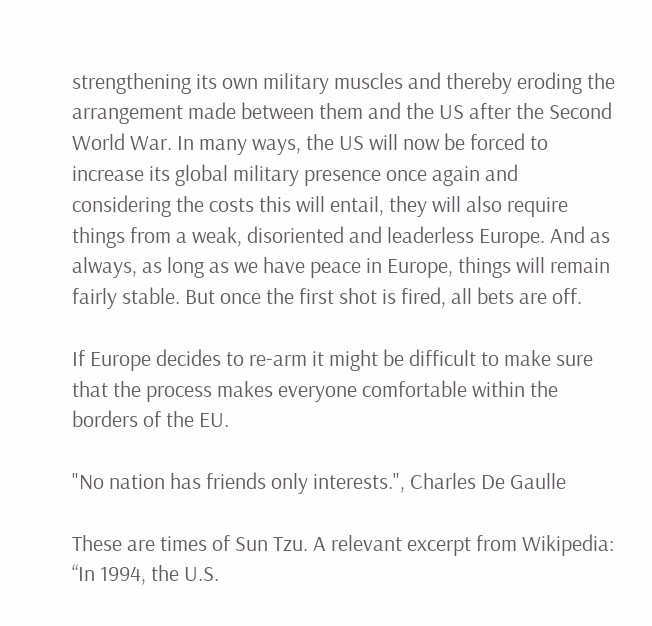strengthening its own military muscles and thereby eroding the arrangement made between them and the US after the Second World War. In many ways, the US will now be forced to increase its global military presence once again and considering the costs this will entail, they will also require things from a weak, disoriented and leaderless Europe. And as always, as long as we have peace in Europe, things will remain fairly stable. But once the first shot is fired, all bets are off.

If Europe decides to re-arm it might be difficult to make sure that the process makes everyone comfortable within the borders of the EU.

"No nation has friends only interests.", Charles De Gaulle

These are times of Sun Tzu. A relevant excerpt from Wikipedia:
“In 1994, the U.S.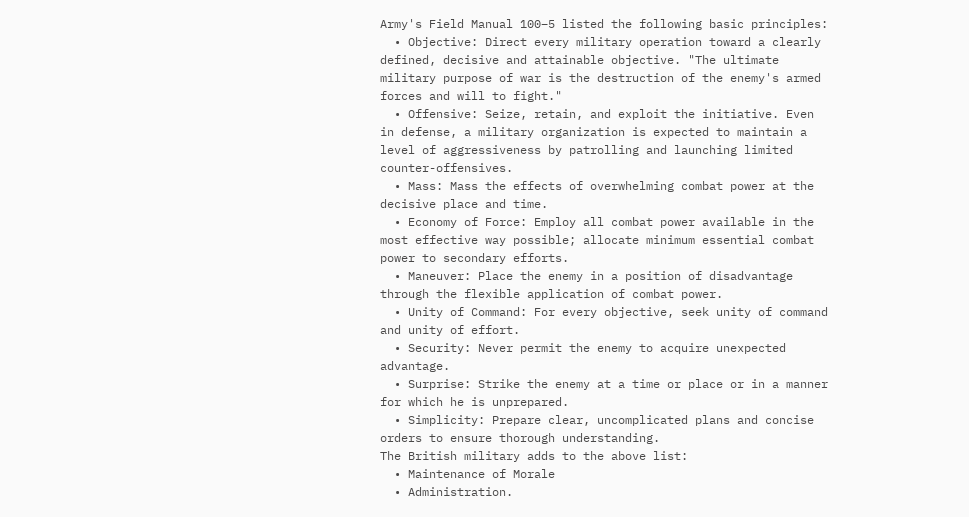Army's Field Manual 100–5 listed the following basic principles:
  • Objective: Direct every military operation toward a clearly defined, decisive and attainable objective. "The ultimate military purpose of war is the destruction of the enemy's armed forces and will to fight."
  • Offensive: Seize, retain, and exploit the initiative. Even in defense, a military organization is expected to maintain a level of aggressiveness by patrolling and launching limited counter-offensives.
  • Mass: Mass the effects of overwhelming combat power at the decisive place and time.
  • Economy of Force: Employ all combat power available in the most effective way possible; allocate minimum essential combat power to secondary efforts.
  • Maneuver: Place the enemy in a position of disadvantage through the flexible application of combat power.
  • Unity of Command: For every objective, seek unity of command and unity of effort.
  • Security: Never permit the enemy to acquire unexpected advantage.
  • Surprise: Strike the enemy at a time or place or in a manner for which he is unprepared.
  • Simplicity: Prepare clear, uncomplicated plans and concise orders to ensure thorough understanding.
The British military adds to the above list:
  • Maintenance of Morale
  • Administration.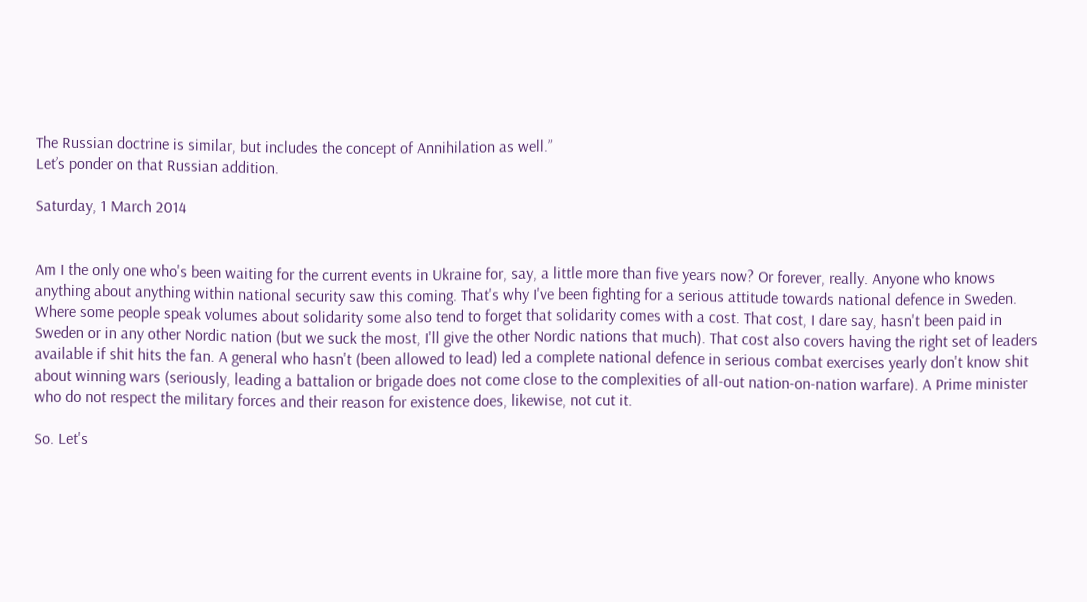The Russian doctrine is similar, but includes the concept of Annihilation as well.”
Let’s ponder on that Russian addition.

Saturday, 1 March 2014


Am I the only one who's been waiting for the current events in Ukraine for, say, a little more than five years now? Or forever, really. Anyone who knows anything about anything within national security saw this coming. That's why I've been fighting for a serious attitude towards national defence in Sweden. Where some people speak volumes about solidarity some also tend to forget that solidarity comes with a cost. That cost, I dare say, hasn't been paid in Sweden or in any other Nordic nation (but we suck the most, I'll give the other Nordic nations that much). That cost also covers having the right set of leaders available if shit hits the fan. A general who hasn't (been allowed to lead) led a complete national defence in serious combat exercises yearly don't know shit about winning wars (seriously, leading a battalion or brigade does not come close to the complexities of all-out nation-on-nation warfare). A Prime minister who do not respect the military forces and their reason for existence does, likewise, not cut it.

So. Let's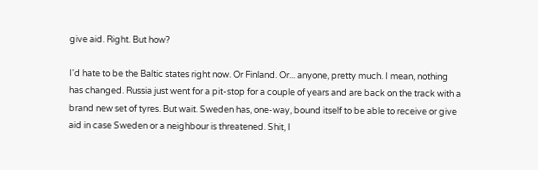give aid. Right. But how?

I'd hate to be the Baltic states right now. Or Finland. Or... anyone, pretty much. I mean, nothing has changed. Russia just went for a pit-stop for a couple of years and are back on the track with a brand new set of tyres. But wait. Sweden has, one-way, bound itself to be able to receive or give aid in case Sweden or a neighbour is threatened. Shit, I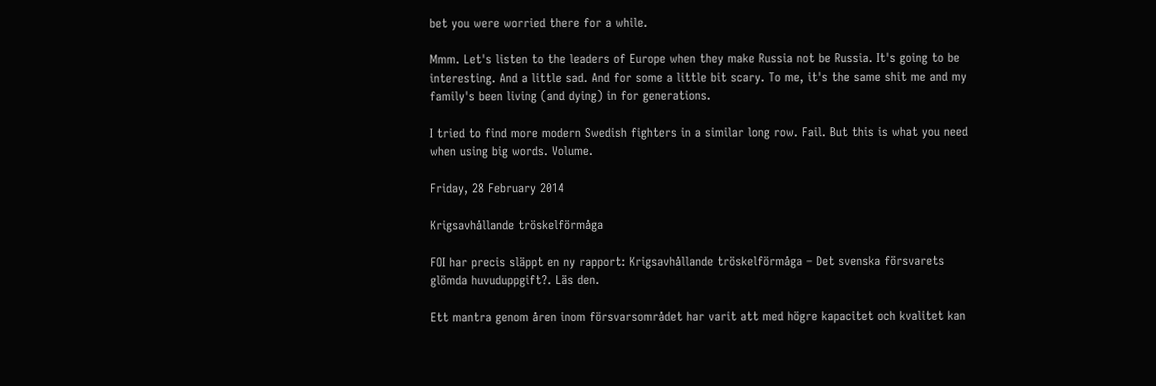bet you were worried there for a while.

Mmm. Let's listen to the leaders of Europe when they make Russia not be Russia. It's going to be interesting. And a little sad. And for some a little bit scary. To me, it's the same shit me and my family's been living (and dying) in for generations.

I tried to find more modern Swedish fighters in a similar long row. Fail. But this is what you need when using big words. Volume.

Friday, 28 February 2014

Krigsavhållande tröskelförmåga

FOI har precis släppt en ny rapport: Krigsavhållande tröskelförmåga – Det svenska försvarets glömda huvuduppgift?. Läs den.

Ett mantra genom åren inom försvarsområdet har varit att med högre kapacitet och kvalitet kan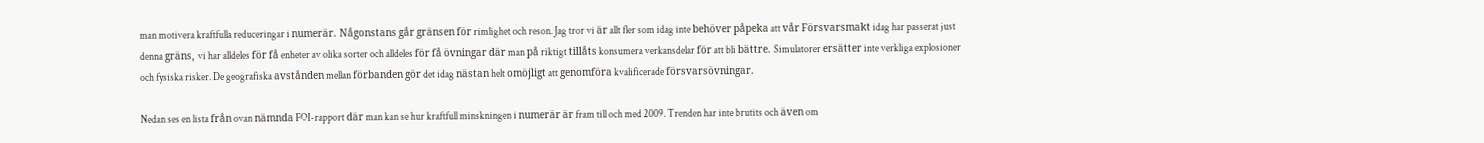man motivera kraftfulla reduceringar i numerär. Någonstans går gränsen för rimlighet och reson. Jag tror vi är allt fler som idag inte behöver påpeka att vår Försvarsmakt idag har passerat just denna gräns, vi har alldeles för få enheter av olika sorter och alldeles för få övningar där man på riktigt tillåts konsumera verkansdelar för att bli bättre. Simulatorer ersätter inte verkliga explosioner och fysiska risker. De geografiska avstånden mellan förbanden gör det idag nästan helt omöjligt att genomföra kvalificerade försvarsövningar.

Nedan ses en lista från ovan nämnda FOI-rapport där man kan se hur kraftfull minskningen i numerär är fram till och med 2009. Trenden har inte brutits och även om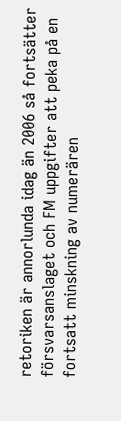retoriken är annorlunda idag än 2006 så fortsätter försvarsanslaget och FM uppgifter att peka på en fortsatt minskning av numerären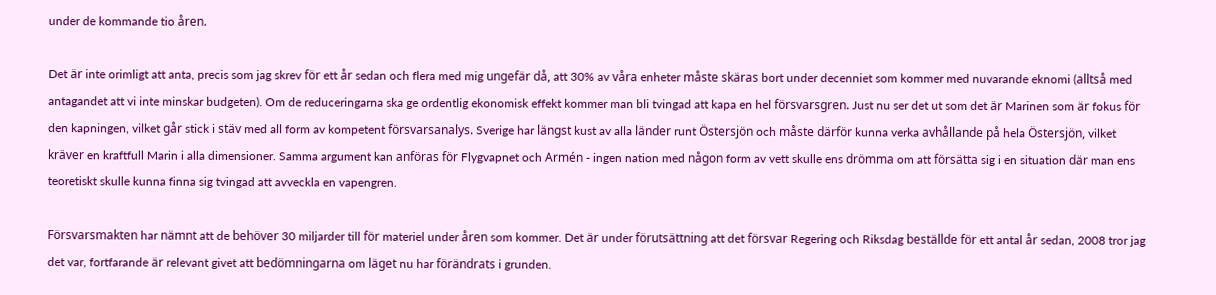under de kommande tio åren.

Det är inte orimligt att anta, precis som jag skrev för ett år sedan och flera med mig ungefär då, att 30% av våra enheter måste skäras bort under decenniet som kommer med nuvarande eknomi (alltså med antagandet att vi inte minskar budgeten). Om de reduceringarna ska ge ordentlig ekonomisk effekt kommer man bli tvingad att kapa en hel försvarsgren. Just nu ser det ut som det är Marinen som är fokus för den kapningen, vilket går stick i stäv med all form av kompetent försvarsanalys. Sverige har längst kust av alla länder runt Östersjön och måste därför kunna verka avhållande på hela Östersjön, vilket kräver en kraftfull Marin i alla dimensioner. Samma argument kan anföras för Flygvapnet och Armén - ingen nation med någon form av vett skulle ens drömma om att försätta sig i en situation där man ens teoretiskt skulle kunna finna sig tvingad att avveckla en vapengren.

Försvarsmakten har nämnt att de behöver 30 miljarder till för materiel under åren som kommer. Det är under förutsättning att det försvar Regering och Riksdag beställde för ett antal år sedan, 2008 tror jag det var, fortfarande är relevant givet att bedömningarna om läget nu har förändrats i grunden.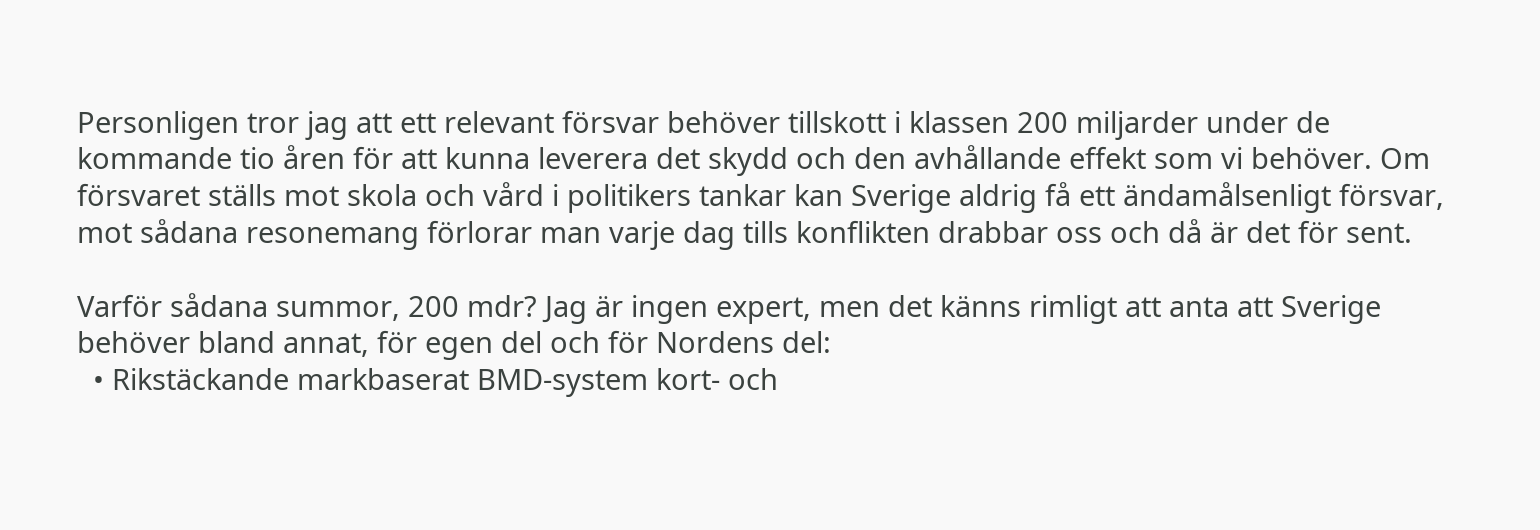Personligen tror jag att ett relevant försvar behöver tillskott i klassen 200 miljarder under de kommande tio åren för att kunna leverera det skydd och den avhållande effekt som vi behöver. Om försvaret ställs mot skola och vård i politikers tankar kan Sverige aldrig få ett ändamålsenligt försvar, mot sådana resonemang förlorar man varje dag tills konflikten drabbar oss och då är det för sent.

Varför sådana summor, 200 mdr? Jag är ingen expert, men det känns rimligt att anta att Sverige behöver bland annat, för egen del och för Nordens del:
  • Rikstäckande markbaserat BMD-system kort- och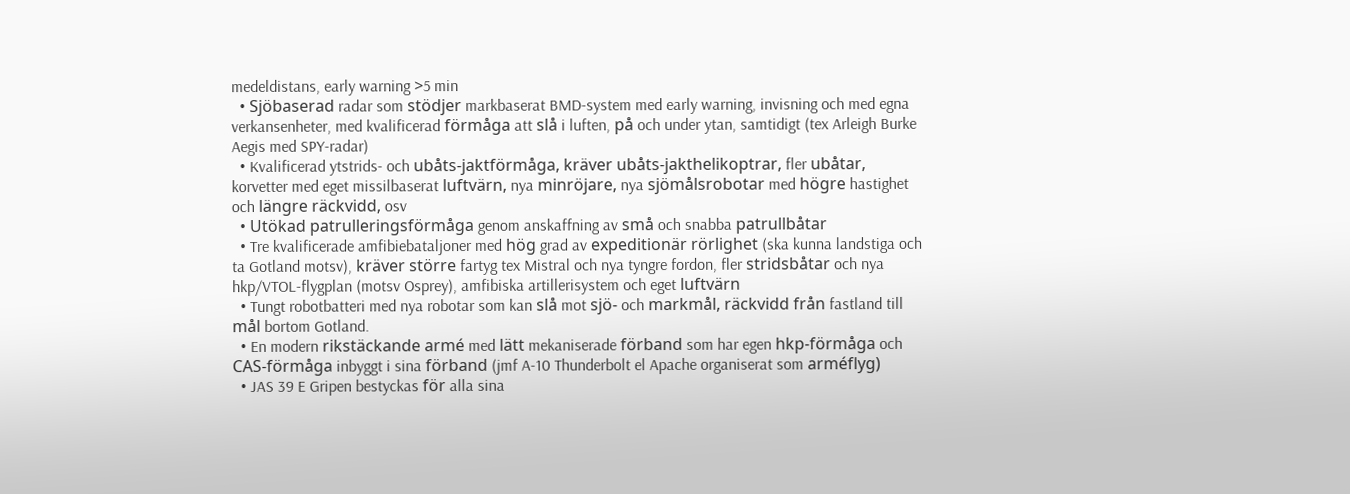medeldistans, early warning >5 min
  • Sjöbaserad radar som stödjer markbaserat BMD-system med early warning, invisning och med egna verkansenheter, med kvalificerad förmåga att slå i luften, på och under ytan, samtidigt (tex Arleigh Burke Aegis med SPY-radar)
  • Kvalificerad ytstrids- och ubåts-jaktförmåga, kräver ubåts-jakthelikoptrar, fler ubåtar,  korvetter med eget missilbaserat luftvärn, nya minröjare, nya sjömålsrobotar med högre hastighet och längre räckvidd, osv
  • Utökad patrulleringsförmåga genom anskaffning av små och snabba patrullbåtar
  • Tre kvalificerade amfibiebataljoner med hög grad av expeditionär rörlighet (ska kunna landstiga och ta Gotland motsv), kräver större fartyg tex Mistral och nya tyngre fordon, fler stridsbåtar och nya hkp/VTOL-flygplan (motsv Osprey), amfibiska artillerisystem och eget luftvärn
  • Tungt robotbatteri med nya robotar som kan slå mot sjö- och markmål, räckvidd från fastland till mål bortom Gotland.
  • En modern rikstäckande armé med lätt mekaniserade förband som har egen hkp-förmåga och CAS-förmåga inbyggt i sina förband (jmf A-10 Thunderbolt el Apache organiserat som arméflyg)
  • JAS 39 E Gripen bestyckas för alla sina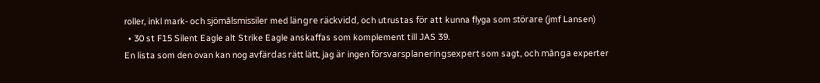roller, inkl mark- och sjömålsmissiler med längre räckvidd, och utrustas för att kunna flyga som störare (jmf Lansen)
  • 30 st F15 Silent Eagle alt Strike Eagle anskaffas som komplement till JAS 39.
En lista som den ovan kan nog avfärdas rätt lätt, jag är ingen försvarsplaneringsexpert som sagt, och många experter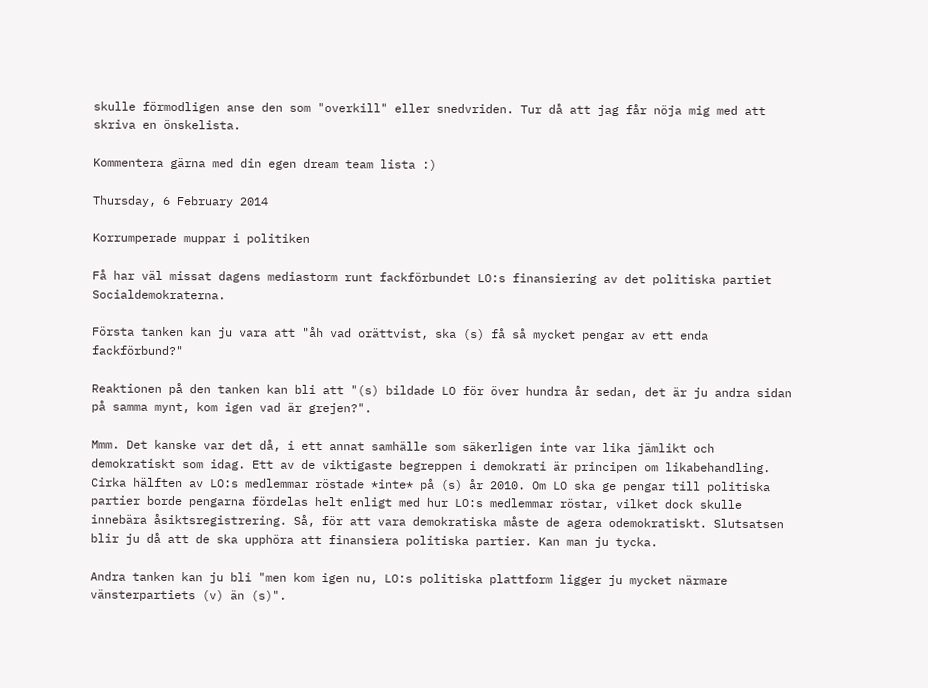skulle förmodligen anse den som "overkill" eller snedvriden. Tur då att jag får nöja mig med att skriva en önskelista.

Kommentera gärna med din egen dream team lista :)

Thursday, 6 February 2014

Korrumperade muppar i politiken

Få har väl missat dagens mediastorm runt fackförbundet LO:s finansiering av det politiska partiet Socialdemokraterna.

Första tanken kan ju vara att "åh vad orättvist, ska (s) få så mycket pengar av ett enda fackförbund?"

Reaktionen på den tanken kan bli att "(s) bildade LO för över hundra år sedan, det är ju andra sidan på samma mynt, kom igen vad är grejen?".

Mmm. Det kanske var det då, i ett annat samhälle som säkerligen inte var lika jämlikt och demokratiskt som idag. Ett av de viktigaste begreppen i demokrati är principen om likabehandling. Cirka hälften av LO:s medlemmar röstade *inte* på (s) år 2010. Om LO ska ge pengar till politiska partier borde pengarna fördelas helt enligt med hur LO:s medlemmar röstar, vilket dock skulle innebära åsiktsregistrering. Så, för att vara demokratiska måste de agera odemokratiskt. Slutsatsen blir ju då att de ska upphöra att finansiera politiska partier. Kan man ju tycka.

Andra tanken kan ju bli "men kom igen nu, LO:s politiska plattform ligger ju mycket närmare vänsterpartiets (v) än (s)".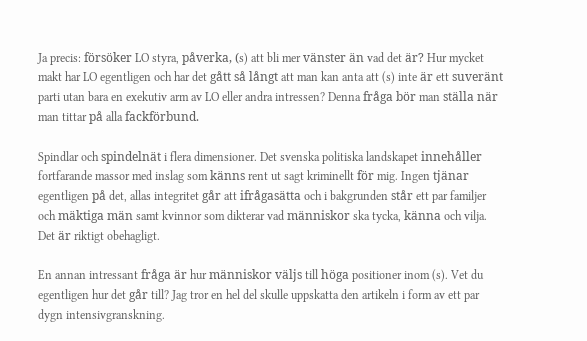Ja precis: försöker LO styra, påverka, (s) att bli mer vänster än vad det är? Hur mycket makt har LO egentligen och har det gått så långt att man kan anta att (s) inte är ett suveränt parti utan bara en exekutiv arm av LO eller andra intressen? Denna fråga bör man ställa när man tittar på alla fackförbund.

Spindlar och spindelnät i flera dimensioner. Det svenska politiska landskapet innehåller fortfarande massor med inslag som känns rent ut sagt kriminellt för mig. Ingen tjänar egentligen på det, allas integritet går att ifrågasätta och i bakgrunden står ett par familjer och mäktiga män samt kvinnor som dikterar vad människor ska tycka, känna och vilja. Det är riktigt obehagligt.

En annan intressant fråga är hur människor väljs till höga positioner inom (s). Vet du egentligen hur det går till? Jag tror en hel del skulle uppskatta den artikeln i form av ett par dygn intensivgranskning.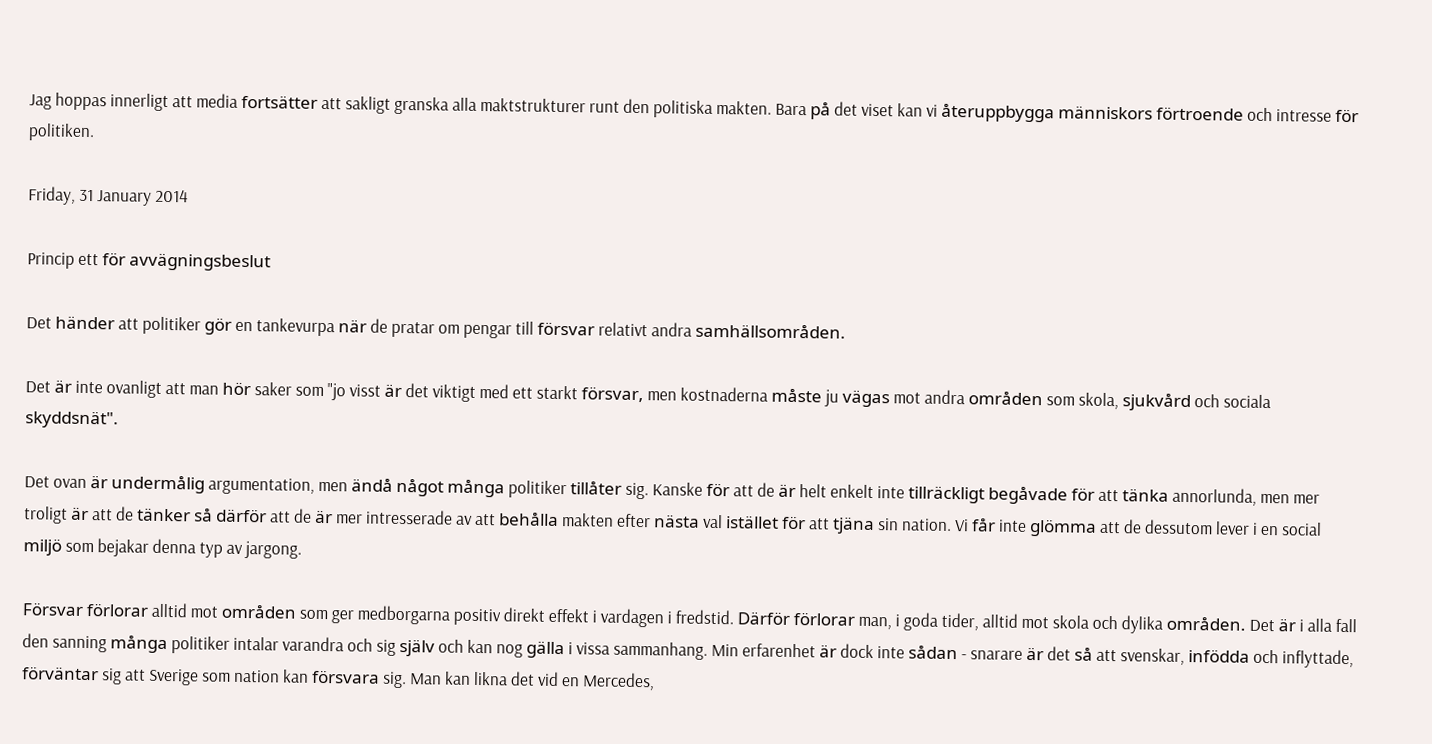Jag hoppas innerligt att media fortsätter att sakligt granska alla maktstrukturer runt den politiska makten. Bara på det viset kan vi återuppbygga människors förtroende och intresse för politiken.

Friday, 31 January 2014

Princip ett för avvägningsbeslut

Det händer att politiker gör en tankevurpa när de pratar om pengar till försvar relativt andra samhällsområden.

Det är inte ovanligt att man hör saker som "jo visst är det viktigt med ett starkt försvar, men kostnaderna måste ju vägas mot andra områden som skola, sjukvård och sociala skyddsnät".

Det ovan är undermålig argumentation, men ändå något många politiker tillåter sig. Kanske för att de är helt enkelt inte tillräckligt begåvade för att tänka annorlunda, men mer troligt är att de tänker så därför att de är mer intresserade av att behålla makten efter nästa val istället för att tjäna sin nation. Vi får inte glömma att de dessutom lever i en social miljö som bejakar denna typ av jargong.

Försvar förlorar alltid mot områden som ger medborgarna positiv direkt effekt i vardagen i fredstid. Därför förlorar man, i goda tider, alltid mot skola och dylika områden. Det är i alla fall den sanning många politiker intalar varandra och sig själv och kan nog gälla i vissa sammanhang. Min erfarenhet är dock inte sådan - snarare är det så att svenskar, infödda och inflyttade, förväntar sig att Sverige som nation kan försvara sig. Man kan likna det vid en Mercedes,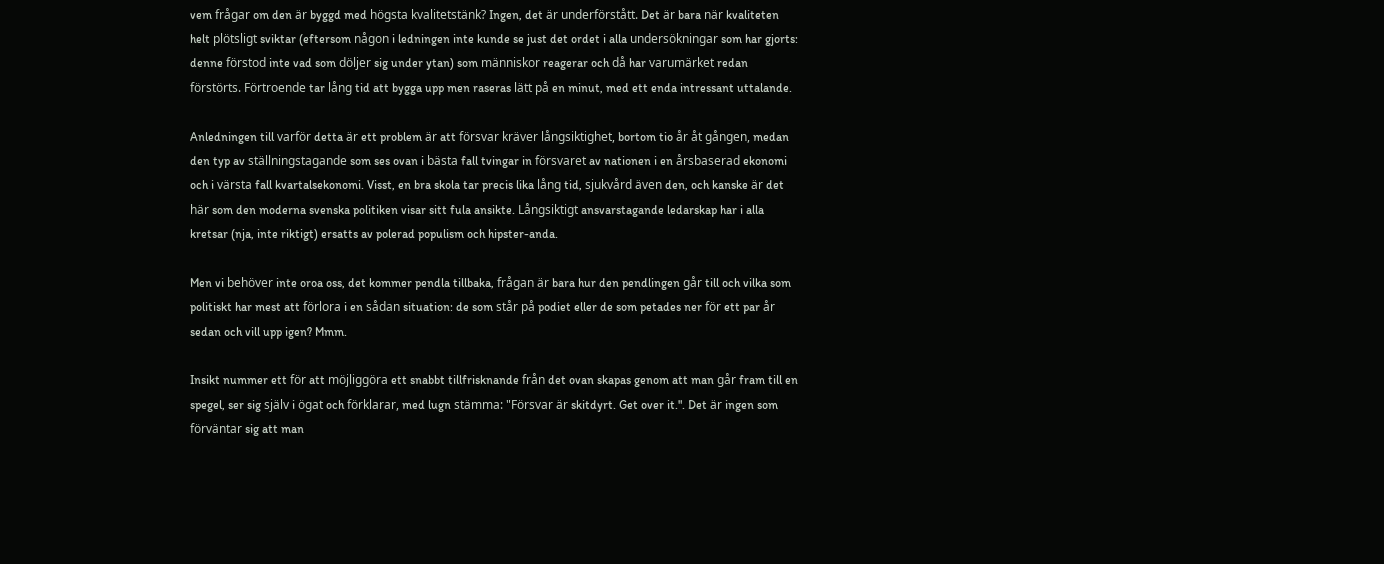vem frågar om den är byggd med högsta kvalitetstänk? Ingen, det är underförstått. Det är bara när kvaliteten helt plötsligt sviktar (eftersom någon i ledningen inte kunde se just det ordet i alla undersökningar som har gjorts: denne förstod inte vad som döljer sig under ytan) som människor reagerar och då har varumärket redan förstörts. Förtroende tar lång tid att bygga upp men raseras lätt på en minut, med ett enda intressant uttalande.

Anledningen till varför detta är ett problem är att försvar kräver långsiktighet, bortom tio år åt gången, medan den typ av ställningstagande som ses ovan i bästa fall tvingar in försvaret av nationen i en årsbaserad ekonomi och i värsta fall kvartalsekonomi. Visst, en bra skola tar precis lika lång tid, sjukvård även den, och kanske är det här som den moderna svenska politiken visar sitt fula ansikte. Långsiktigt ansvarstagande ledarskap har i alla kretsar (nja, inte riktigt) ersatts av polerad populism och hipster-anda.

Men vi behöver inte oroa oss, det kommer pendla tillbaka, frågan är bara hur den pendlingen går till och vilka som politiskt har mest att förlora i en sådan situation: de som står på podiet eller de som petades ner för ett par år sedan och vill upp igen? Mmm.

Insikt nummer ett för att möjliggöra ett snabbt tillfrisknande från det ovan skapas genom att man går fram till en spegel, ser sig själv i ögat och förklarar, med lugn stämma: "Försvar är skitdyrt. Get over it.". Det är ingen som förväntar sig att man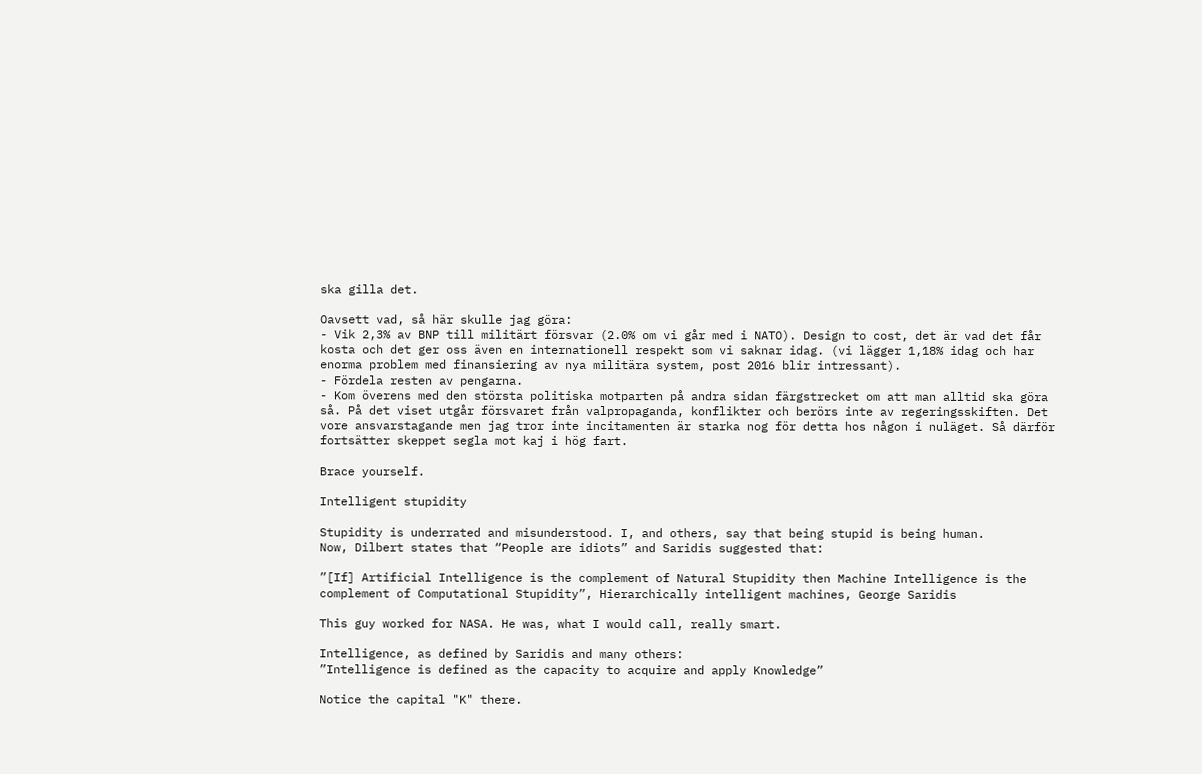ska gilla det.

Oavsett vad, så här skulle jag göra:
- Vik 2,3% av BNP till militärt försvar (2.0% om vi går med i NATO). Design to cost, det är vad det får kosta och det ger oss även en internationell respekt som vi saknar idag. (vi lägger 1,18% idag och har enorma problem med finansiering av nya militära system, post 2016 blir intressant).
- Fördela resten av pengarna.
- Kom överens med den största politiska motparten på andra sidan färgstrecket om att man alltid ska göra så. På det viset utgår försvaret från valpropaganda, konflikter och berörs inte av regeringsskiften. Det vore ansvarstagande men jag tror inte incitamenten är starka nog för detta hos någon i nuläget. Så därför fortsätter skeppet segla mot kaj i hög fart.

Brace yourself.

Intelligent stupidity

Stupidity is underrated and misunderstood. I, and others, say that being stupid is being human.
Now, Dilbert states that “People are idiots” and Saridis suggested that:

”[If] Artificial Intelligence is the complement of Natural Stupidity then Machine Intelligence is the complement of Computational Stupidity”, Hierarchically intelligent machines, George Saridis

This guy worked for NASA. He was, what I would call, really smart.

Intelligence, as defined by Saridis and many others:
”Intelligence is defined as the capacity to acquire and apply Knowledge”

Notice the capital "K" there.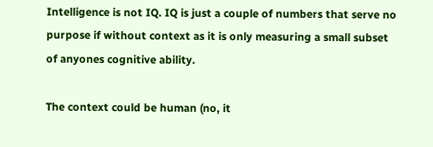Intelligence is not IQ. IQ is just a couple of numbers that serve no purpose if without context as it is only measuring a small subset of anyones cognitive ability.

The context could be human (no, it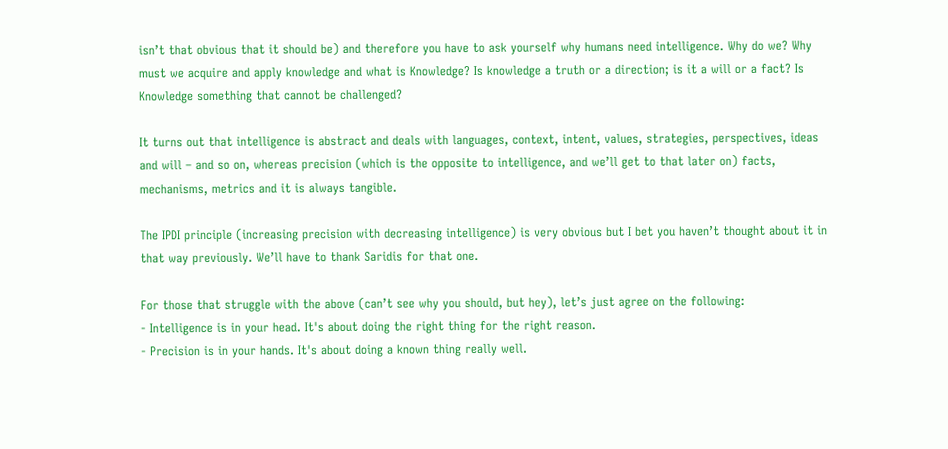isn’t that obvious that it should be) and therefore you have to ask yourself why humans need intelligence. Why do we? Why must we acquire and apply knowledge and what is Knowledge? Is knowledge a truth or a direction; is it a will or a fact? Is Knowledge something that cannot be challenged?

It turns out that intelligence is abstract and deals with languages, context, intent, values, strategies, perspectives, ideas and will – and so on, whereas precision (which is the opposite to intelligence, and we’ll get to that later on) facts,  mechanisms, metrics and it is always tangible.

The IPDI principle (increasing precision with decreasing intelligence) is very obvious but I bet you haven’t thought about it in that way previously. We’ll have to thank Saridis for that one.

For those that struggle with the above (can’t see why you should, but hey), let’s just agree on the following:
- Intelligence is in your head. It's about doing the right thing for the right reason.
- Precision is in your hands. It's about doing a known thing really well.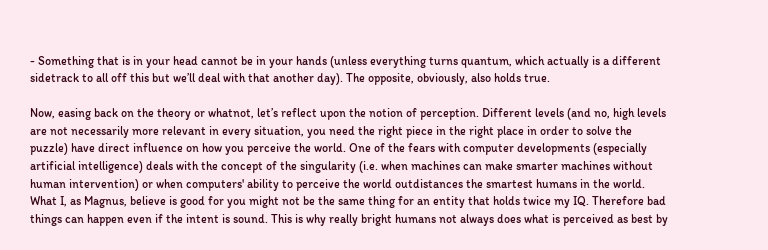- Something that is in your head cannot be in your hands (unless everything turns quantum, which actually is a different sidetrack to all off this but we’ll deal with that another day). The opposite, obviously, also holds true.

Now, easing back on the theory or whatnot, let’s reflect upon the notion of perception. Different levels (and no, high levels are not necessarily more relevant in every situation, you need the right piece in the right place in order to solve the puzzle) have direct influence on how you perceive the world. One of the fears with computer developments (especially artificial intelligence) deals with the concept of the singularity (i.e. when machines can make smarter machines without human intervention) or when computers' ability to perceive the world outdistances the smartest humans in the world. What I, as Magnus, believe is good for you might not be the same thing for an entity that holds twice my IQ. Therefore bad things can happen even if the intent is sound. This is why really bright humans not always does what is perceived as best by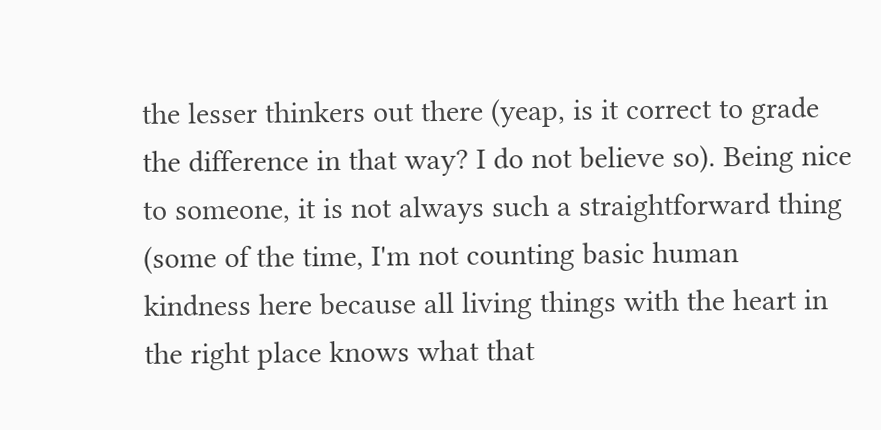the lesser thinkers out there (yeap, is it correct to grade the difference in that way? I do not believe so). Being nice to someone, it is not always such a straightforward thing (some of the time, I'm not counting basic human kindness here because all living things with the heart in the right place knows what that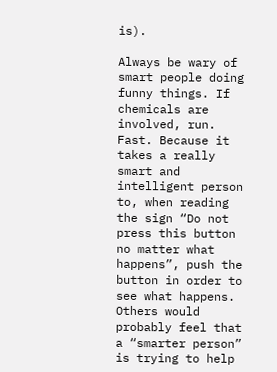is).

Always be wary of smart people doing funny things. If chemicals are involved, run. Fast. Because it takes a really smart and intelligent person to, when reading the sign “Do not press this button no matter what happens”, push the button in order to see what happens. Others would probably feel that a “smarter person” is trying to help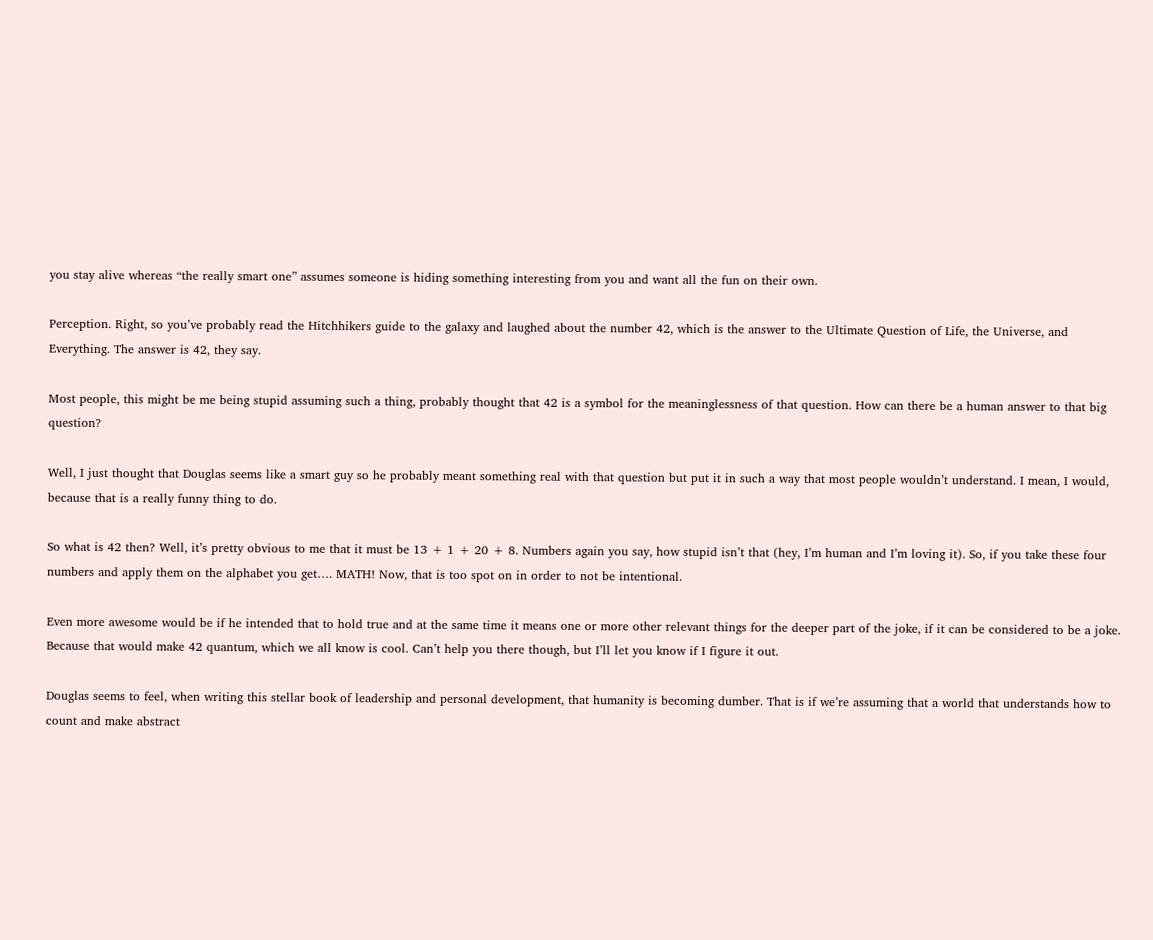you stay alive whereas “the really smart one” assumes someone is hiding something interesting from you and want all the fun on their own.

Perception. Right, so you’ve probably read the Hitchhikers guide to the galaxy and laughed about the number 42, which is the answer to the Ultimate Question of Life, the Universe, and Everything. The answer is 42, they say.

Most people, this might be me being stupid assuming such a thing, probably thought that 42 is a symbol for the meaninglessness of that question. How can there be a human answer to that big question?

Well, I just thought that Douglas seems like a smart guy so he probably meant something real with that question but put it in such a way that most people wouldn’t understand. I mean, I would, because that is a really funny thing to do.

So what is 42 then? Well, it’s pretty obvious to me that it must be 13 + 1 + 20 + 8. Numbers again you say, how stupid isn’t that (hey, I’m human and I’m loving it). So, if you take these four numbers and apply them on the alphabet you get…. MATH! Now, that is too spot on in order to not be intentional.

Even more awesome would be if he intended that to hold true and at the same time it means one or more other relevant things for the deeper part of the joke, if it can be considered to be a joke. Because that would make 42 quantum, which we all know is cool. Can’t help you there though, but I’ll let you know if I figure it out.

Douglas seems to feel, when writing this stellar book of leadership and personal development, that humanity is becoming dumber. That is if we’re assuming that a world that understands how to count and make abstract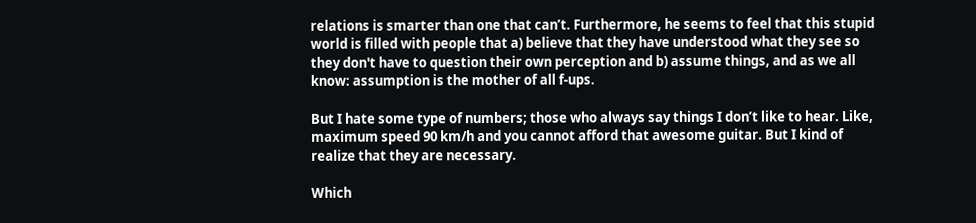relations is smarter than one that can’t. Furthermore, he seems to feel that this stupid world is filled with people that a) believe that they have understood what they see so they don't have to question their own perception and b) assume things, and as we all know: assumption is the mother of all f-ups.

But I hate some type of numbers; those who always say things I don’t like to hear. Like, maximum speed 90 km/h and you cannot afford that awesome guitar. But I kind of realize that they are necessary.

Which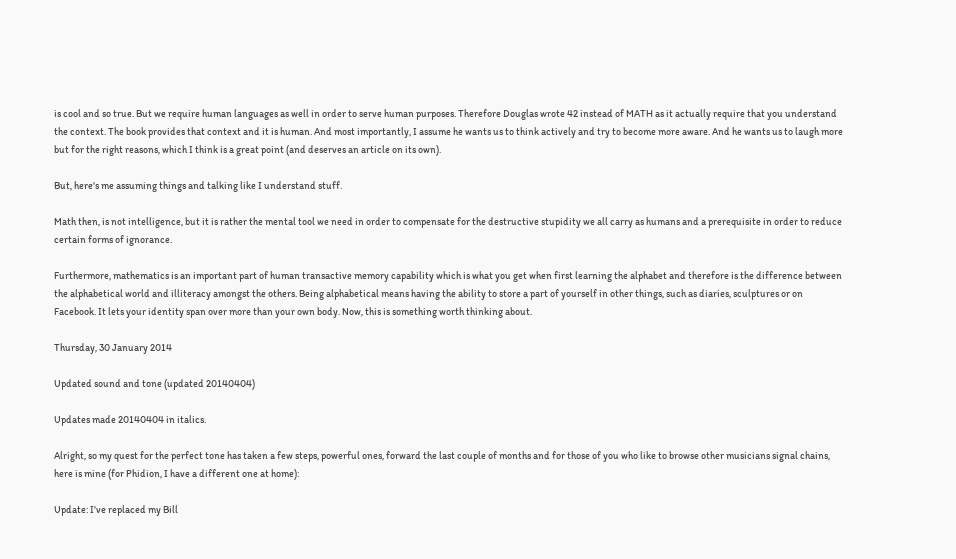is cool and so true. But we require human languages as well in order to serve human purposes. Therefore Douglas wrote 42 instead of MATH as it actually require that you understand the context. The book provides that context and it is human. And most importantly, I assume he wants us to think actively and try to become more aware. And he wants us to laugh more but for the right reasons, which I think is a great point (and deserves an article on its own).

But, here's me assuming things and talking like I understand stuff.

Math then, is not intelligence, but it is rather the mental tool we need in order to compensate for the destructive stupidity we all carry as humans and a prerequisite in order to reduce certain forms of ignorance.

Furthermore, mathematics is an important part of human transactive memory capability which is what you get when first learning the alphabet and therefore is the difference between the alphabetical world and illiteracy amongst the others. Being alphabetical means having the ability to store a part of yourself in other things, such as diaries, sculptures or on Facebook. It lets your identity span over more than your own body. Now, this is something worth thinking about.

Thursday, 30 January 2014

Updated sound and tone (updated 20140404)

Updates made 20140404 in italics.

Alright, so my quest for the perfect tone has taken a few steps, powerful ones, forward the last couple of months and for those of you who like to browse other musicians signal chains, here is mine (for Phidion, I have a different one at home):

Update: I've replaced my Bill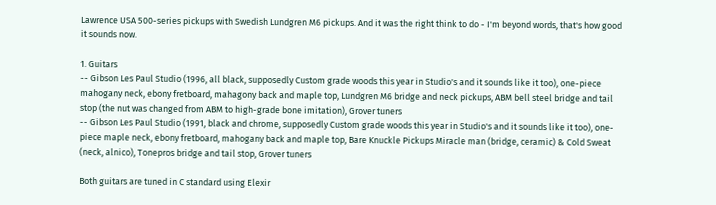Lawrence USA 500-series pickups with Swedish Lundgren M6 pickups. And it was the right think to do - I'm beyond words, that's how good it sounds now.

1. Guitars
-- Gibson Les Paul Studio (1996, all black, supposedly Custom grade woods this year in Studio's and it sounds like it too), one-piece mahogany neck, ebony fretboard, mahagony back and maple top, Lundgren M6 bridge and neck pickups, ABM bell steel bridge and tail stop (the nut was changed from ABM to high-grade bone imitation), Grover tuners
-- Gibson Les Paul Studio (1991, black and chrome, supposedly Custom grade woods this year in Studio's and it sounds like it too), one-piece maple neck, ebony fretboard, mahogany back and maple top, Bare Knuckle Pickups Miracle man (bridge, ceramic) & Cold Sweat (neck, alnico), Tonepros bridge and tail stop, Grover tuners

Both guitars are tuned in C standard using Elexir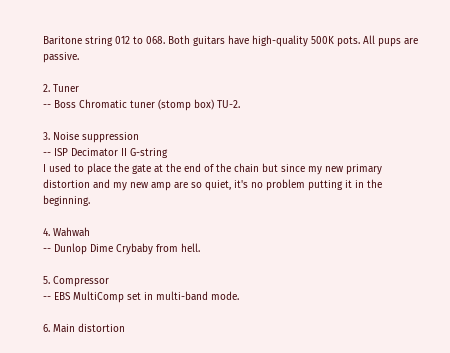Baritone string 012 to 068. Both guitars have high-quality 500K pots. All pups are passive.

2. Tuner
-- Boss Chromatic tuner (stomp box) TU-2.

3. Noise suppression
-- ISP Decimator II G-string
I used to place the gate at the end of the chain but since my new primary distortion and my new amp are so quiet, it's no problem putting it in the beginning.

4. Wahwah
-- Dunlop Dime Crybaby from hell.

5. Compressor
-- EBS MultiComp set in multi-band mode.

6. Main distortion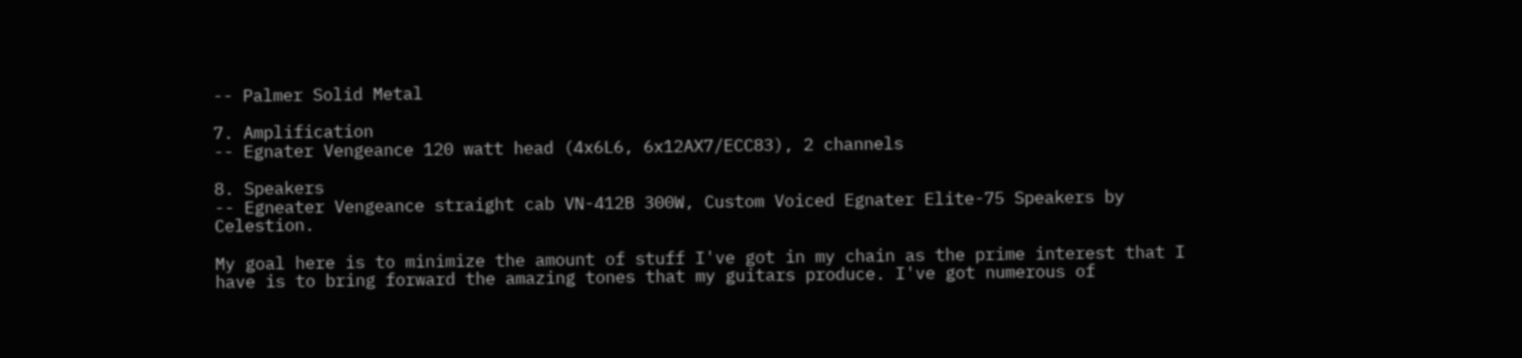-- Palmer Solid Metal

7. Amplification
-- Egnater Vengeance 120 watt head (4x6L6, 6x12AX7/ECC83), 2 channels

8. Speakers
-- Egneater Vengeance straight cab VN-412B 300W, Custom Voiced Egnater Elite-75 Speakers by Celestion.

My goal here is to minimize the amount of stuff I've got in my chain as the prime interest that I have is to bring forward the amazing tones that my guitars produce. I've got numerous of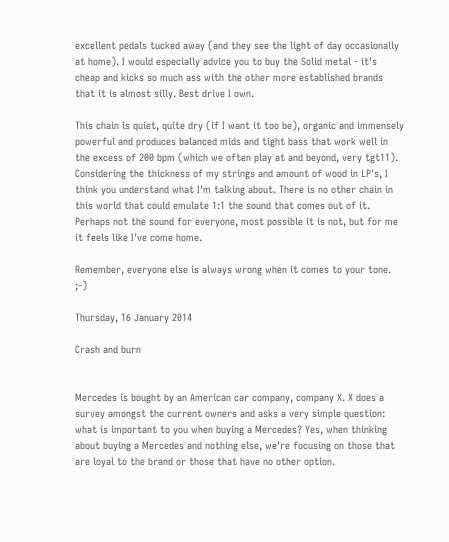excellent pedals tucked away (and they see the light of day occasionally at home). I would especially advice you to buy the Solid metal - it's cheap and kicks so much ass with the other more established brands that it is almost silly. Best drive I own.

This chain is quiet, quite dry (if I want it too be), organic and immensely powerful and produces balanced mids and tight bass that work well in the excess of 200 bpm (which we often play at and beyond, very tgt11). Considering the thickness of my strings and amount of wood in LP's, I think you understand what I'm talking about. There is no other chain in this world that could emulate 1:1 the sound that comes out of it. Perhaps not the sound for everyone, most possible it is not, but for me it feels like I've come home.

Remember, everyone else is always wrong when it comes to your tone. ;-)

Thursday, 16 January 2014

Crash and burn


Mercedes is bought by an American car company, company X. X does a survey amongst the current owners and asks a very simple question: what is important to you when buying a Mercedes? Yes, when thinking about buying a Mercedes and nothing else, we're focusing on those that are loyal to the brand or those that have no other option.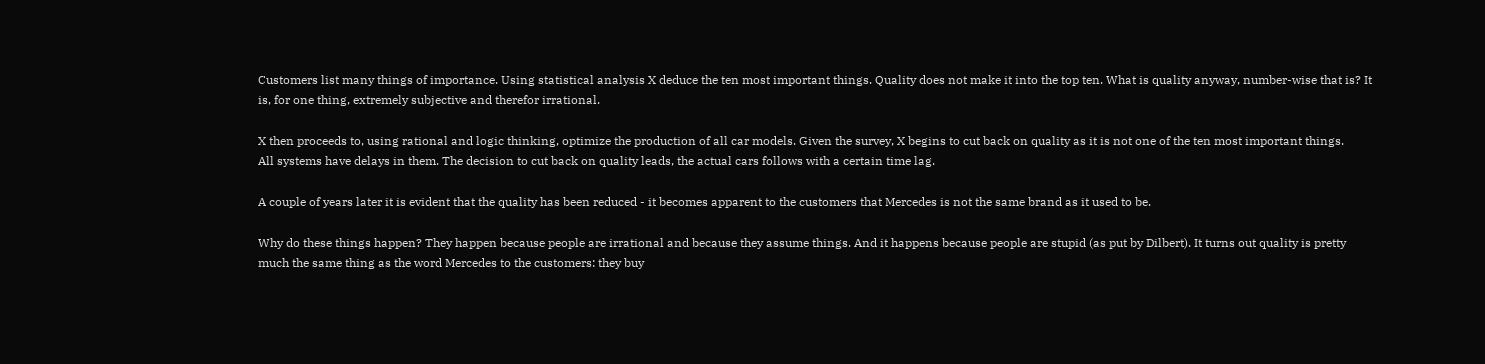Customers list many things of importance. Using statistical analysis X deduce the ten most important things. Quality does not make it into the top ten. What is quality anyway, number-wise that is? It is, for one thing, extremely subjective and therefor irrational.

X then proceeds to, using rational and logic thinking, optimize the production of all car models. Given the survey, X begins to cut back on quality as it is not one of the ten most important things.
All systems have delays in them. The decision to cut back on quality leads, the actual cars follows with a certain time lag.

A couple of years later it is evident that the quality has been reduced - it becomes apparent to the customers that Mercedes is not the same brand as it used to be.

Why do these things happen? They happen because people are irrational and because they assume things. And it happens because people are stupid (as put by Dilbert). It turns out quality is pretty much the same thing as the word Mercedes to the customers: they buy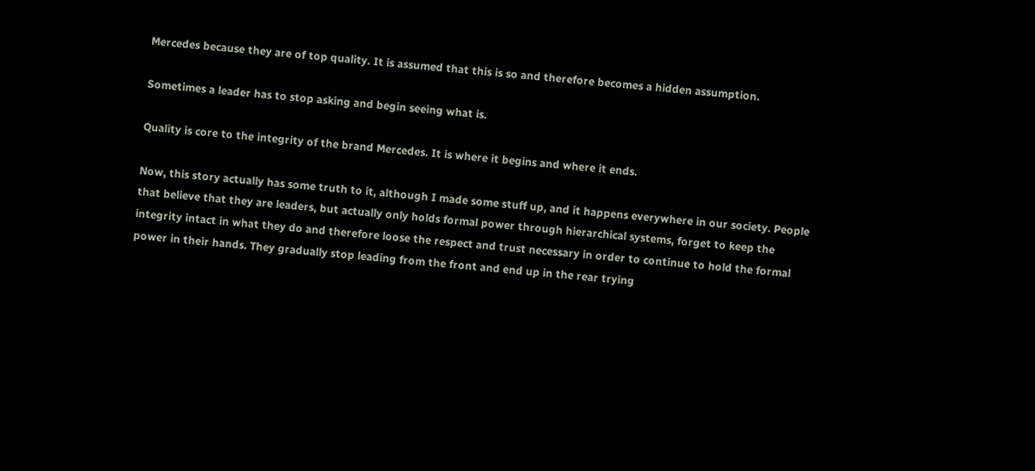Mercedes because they are of top quality. It is assumed that this is so and therefore becomes a hidden assumption.

Sometimes a leader has to stop asking and begin seeing what is.

Quality is core to the integrity of the brand Mercedes. It is where it begins and where it ends.

Now, this story actually has some truth to it, although I made some stuff up, and it happens everywhere in our society. People that believe that they are leaders, but actually only holds formal power through hierarchical systems, forget to keep the integrity intact in what they do and therefore loose the respect and trust necessary in order to continue to hold the formal power in their hands. They gradually stop leading from the front and end up in the rear trying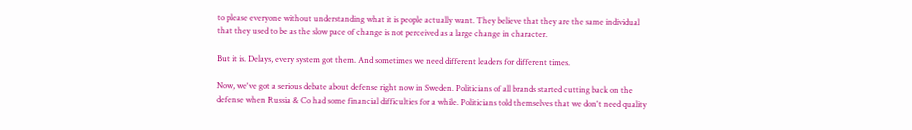to please everyone without understanding what it is people actually want. They believe that they are the same individual that they used to be as the slow pace of change is not perceived as a large change in character.

But it is. Delays, every system got them. And sometimes we need different leaders for different times.

Now, we've got a serious debate about defense right now in Sweden. Politicians of all brands started cutting back on the defense when Russia & Co had some financial difficulties for a while. Politicians told themselves that we don't need quality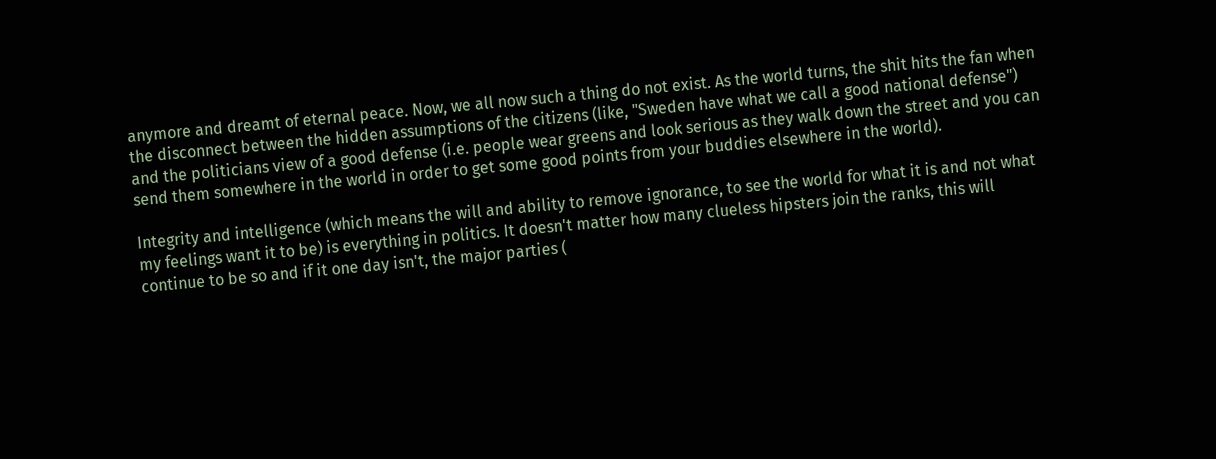anymore and dreamt of eternal peace. Now, we all now such a thing do not exist. As the world turns, the shit hits the fan when the disconnect between the hidden assumptions of the citizens (like, "Sweden have what we call a good national defense") and the politicians view of a good defense (i.e. people wear greens and look serious as they walk down the street and you can send them somewhere in the world in order to get some good points from your buddies elsewhere in the world).

Integrity and intelligence (which means the will and ability to remove ignorance, to see the world for what it is and not what my feelings want it to be) is everything in politics. It doesn't matter how many clueless hipsters join the ranks, this will continue to be so and if it one day isn't, the major parties (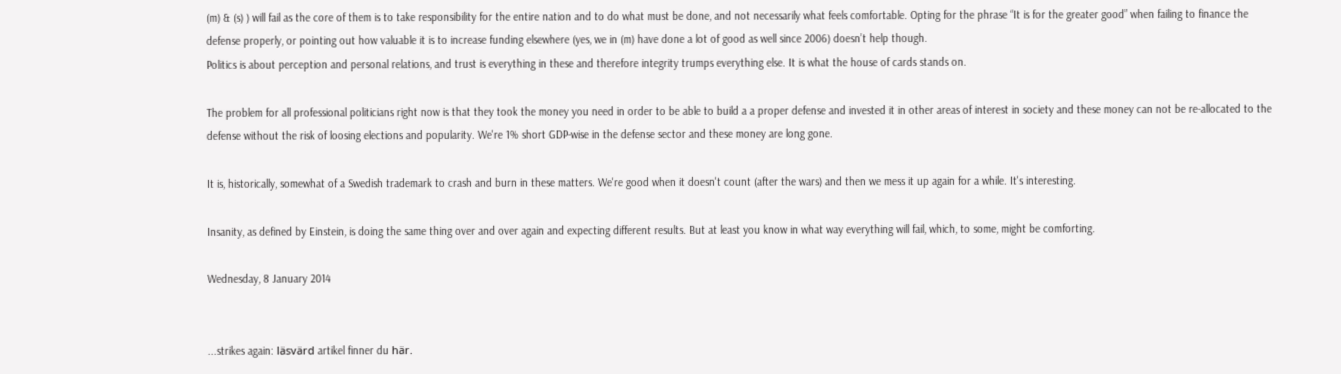(m) & (s) ) will fail as the core of them is to take responsibility for the entire nation and to do what must be done, and not necessarily what feels comfortable. Opting for the phrase “It is for the greater good” when failing to finance the defense properly, or pointing out how valuable it is to increase funding elsewhere (yes, we in (m) have done a lot of good as well since 2006) doesn’t help though.
Politics is about perception and personal relations, and trust is everything in these and therefore integrity trumps everything else. It is what the house of cards stands on.

The problem for all professional politicians right now is that they took the money you need in order to be able to build a a proper defense and invested it in other areas of interest in society and these money can not be re-allocated to the defense without the risk of loosing elections and popularity. We're 1% short GDP-wise in the defense sector and these money are long gone.

It is, historically, somewhat of a Swedish trademark to crash and burn in these matters. We're good when it doesn't count (after the wars) and then we mess it up again for a while. It's interesting.

Insanity, as defined by Einstein, is doing the same thing over and over again and expecting different results. But at least you know in what way everything will fail, which, to some, might be comforting.

Wednesday, 8 January 2014


...strikes again: läsvärd artikel finner du här.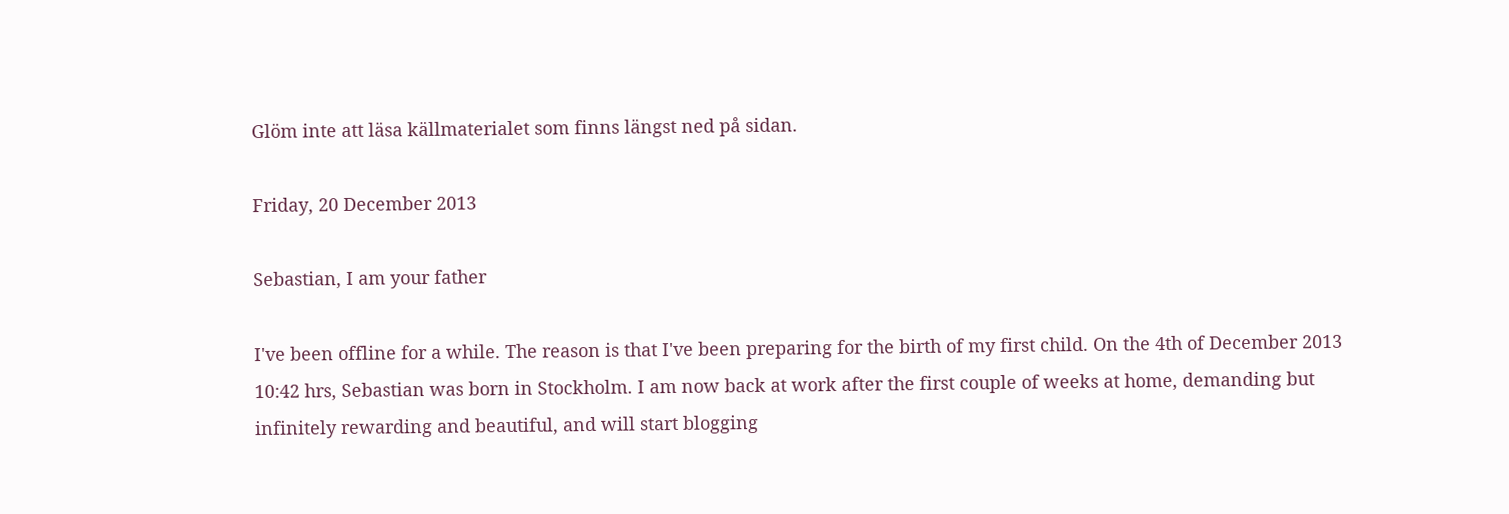Glöm inte att läsa källmaterialet som finns längst ned på sidan.

Friday, 20 December 2013

Sebastian, I am your father

I've been offline for a while. The reason is that I've been preparing for the birth of my first child. On the 4th of December 2013 10:42 hrs, Sebastian was born in Stockholm. I am now back at work after the first couple of weeks at home, demanding but infinitely rewarding and beautiful, and will start blogging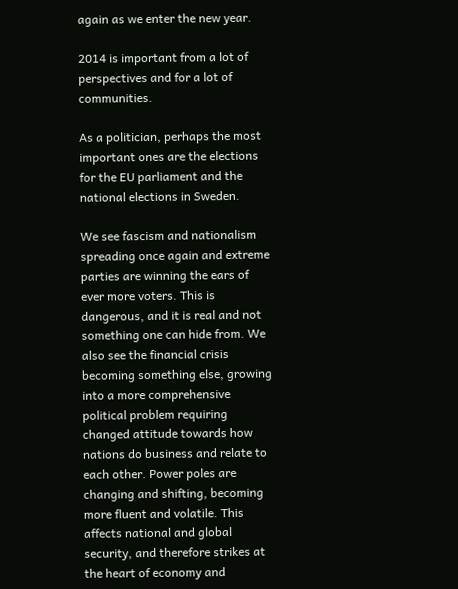again as we enter the new year.

2014 is important from a lot of perspectives and for a lot of communities.

As a politician, perhaps the most important ones are the elections for the EU parliament and the national elections in Sweden.

We see fascism and nationalism spreading once again and extreme parties are winning the ears of ever more voters. This is dangerous, and it is real and not something one can hide from. We also see the financial crisis becoming something else, growing into a more comprehensive political problem requiring changed attitude towards how nations do business and relate to each other. Power poles are changing and shifting, becoming more fluent and volatile. This affects national and global security, and therefore strikes at the heart of economy and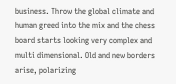business. Throw the global climate and human greed into the mix and the chess board starts looking very complex and multi dimensional. Old and new borders arise, polarizing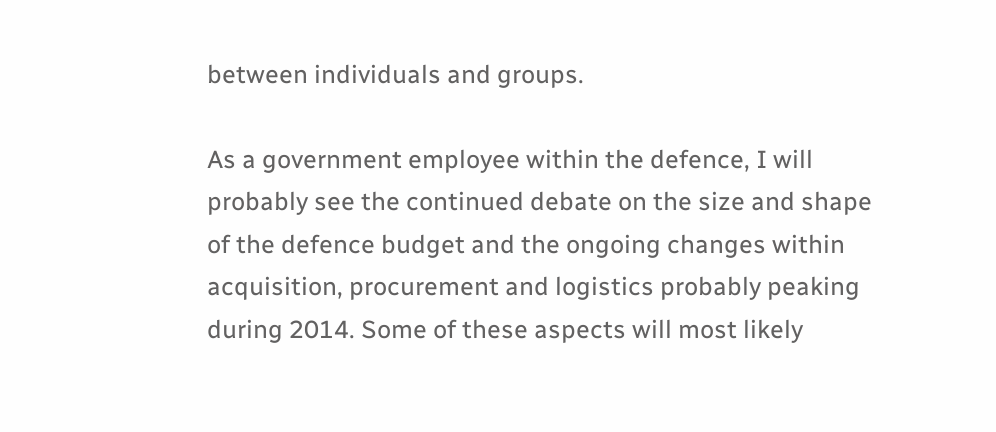between individuals and groups.

As a government employee within the defence, I will probably see the continued debate on the size and shape of the defence budget and the ongoing changes within acquisition, procurement and logistics probably peaking during 2014. Some of these aspects will most likely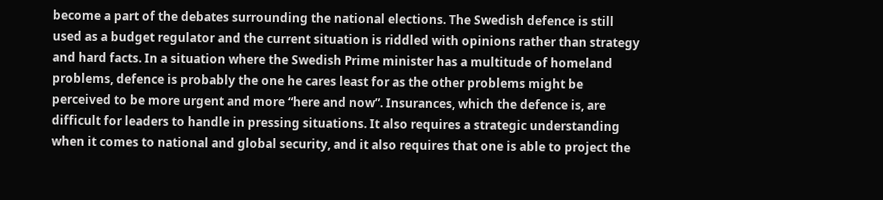become a part of the debates surrounding the national elections. The Swedish defence is still used as a budget regulator and the current situation is riddled with opinions rather than strategy and hard facts. In a situation where the Swedish Prime minister has a multitude of homeland problems, defence is probably the one he cares least for as the other problems might be perceived to be more urgent and more “here and now”. Insurances, which the defence is, are difficult for leaders to handle in pressing situations. It also requires a strategic understanding when it comes to national and global security, and it also requires that one is able to project the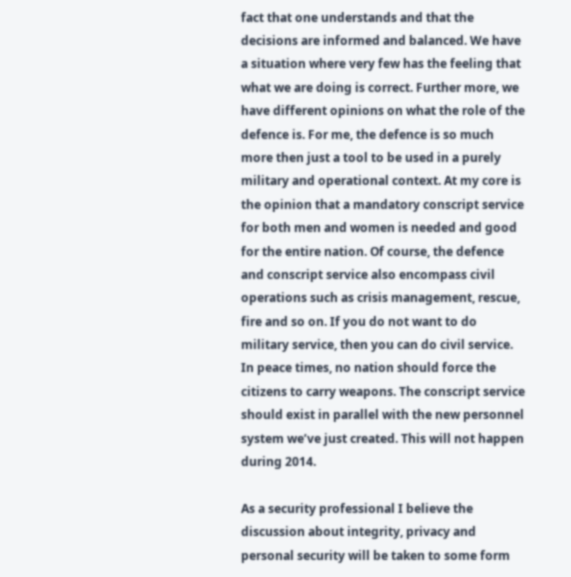fact that one understands and that the decisions are informed and balanced. We have a situation where very few has the feeling that what we are doing is correct. Further more, we have different opinions on what the role of the defence is. For me, the defence is so much more then just a tool to be used in a purely military and operational context. At my core is the opinion that a mandatory conscript service for both men and women is needed and good for the entire nation. Of course, the defence and conscript service also encompass civil operations such as crisis management, rescue, fire and so on. If you do not want to do military service, then you can do civil service. In peace times, no nation should force the citizens to carry weapons. The conscript service should exist in parallel with the new personnel system we’ve just created. This will not happen during 2014.

As a security professional I believe the discussion about integrity, privacy and personal security will be taken to some form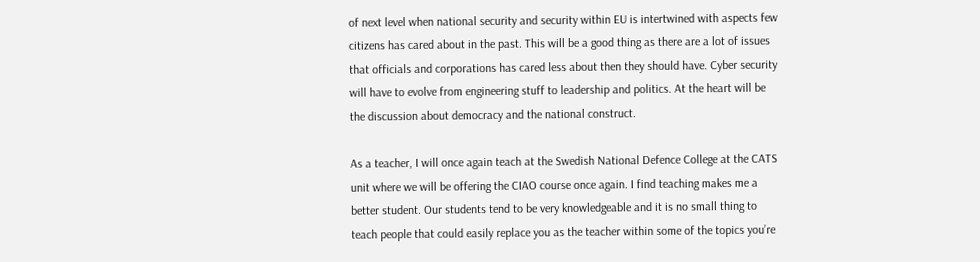of next level when national security and security within EU is intertwined with aspects few citizens has cared about in the past. This will be a good thing as there are a lot of issues that officials and corporations has cared less about then they should have. Cyber security will have to evolve from engineering stuff to leadership and politics. At the heart will be the discussion about democracy and the national construct.

As a teacher, I will once again teach at the Swedish National Defence College at the CATS unit where we will be offering the CIAO course once again. I find teaching makes me a better student. Our students tend to be very knowledgeable and it is no small thing to teach people that could easily replace you as the teacher within some of the topics you’re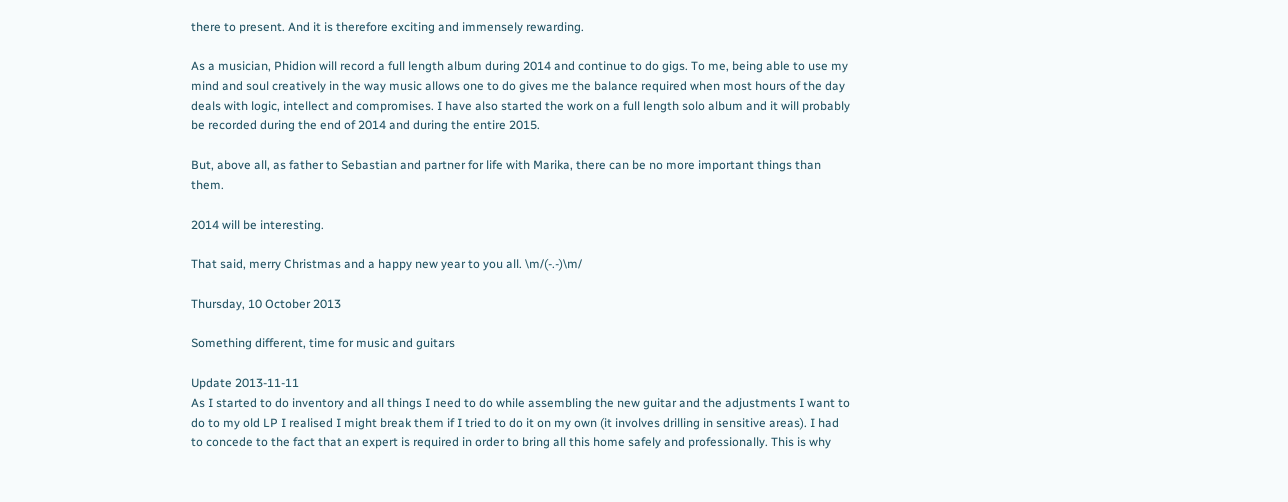there to present. And it is therefore exciting and immensely rewarding.

As a musician, Phidion will record a full length album during 2014 and continue to do gigs. To me, being able to use my mind and soul creatively in the way music allows one to do gives me the balance required when most hours of the day deals with logic, intellect and compromises. I have also started the work on a full length solo album and it will probably be recorded during the end of 2014 and during the entire 2015.

But, above all, as father to Sebastian and partner for life with Marika, there can be no more important things than them.

2014 will be interesting.

That said, merry Christmas and a happy new year to you all. \m/(-.-)\m/

Thursday, 10 October 2013

Something different, time for music and guitars

Update 2013-11-11
As I started to do inventory and all things I need to do while assembling the new guitar and the adjustments I want to do to my old LP I realised I might break them if I tried to do it on my own (it involves drilling in sensitive areas). I had to concede to the fact that an expert is required in order to bring all this home safely and professionally. This is why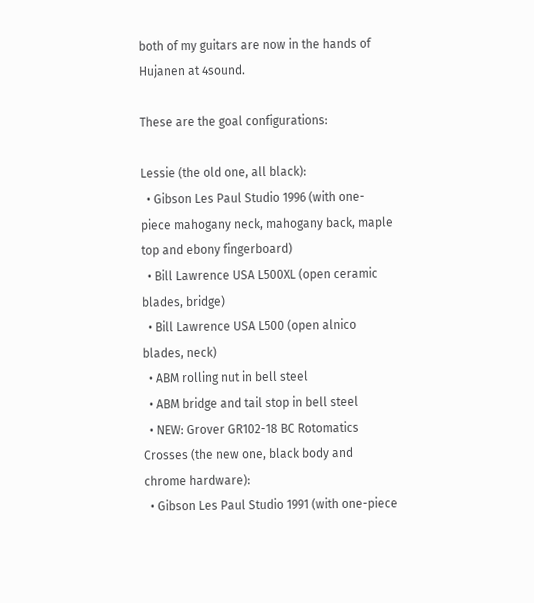both of my guitars are now in the hands of Hujanen at 4sound.

These are the goal configurations:

Lessie (the old one, all black):
  • Gibson Les Paul Studio 1996 (with one-piece mahogany neck, mahogany back, maple top and ebony fingerboard)
  • Bill Lawrence USA L500XL (open ceramic blades, bridge)
  • Bill Lawrence USA L500 (open alnico blades, neck)
  • ABM rolling nut in bell steel
  • ABM bridge and tail stop in bell steel
  • NEW: Grover GR102-18 BC Rotomatics
Crosses (the new one, black body and chrome hardware):
  • Gibson Les Paul Studio 1991 (with one-piece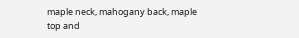maple neck, mahogany back, maple top and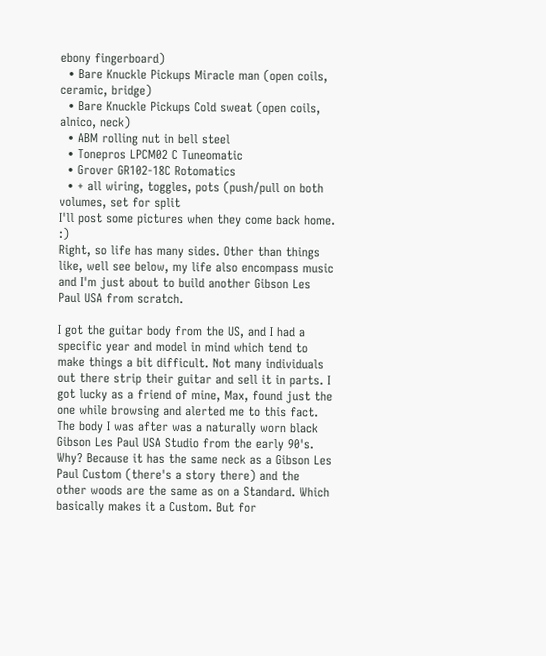ebony fingerboard)
  • Bare Knuckle Pickups Miracle man (open coils, ceramic, bridge)
  • Bare Knuckle Pickups Cold sweat (open coils, alnico, neck)
  • ABM rolling nut in bell steel
  • Tonepros LPCM02 C Tuneomatic
  • Grover GR102-18C Rotomatics
  • + all wiring, toggles, pots (push/pull on both volumes, set for split
I'll post some pictures when they come back home. :)
Right, so life has many sides. Other than things like, well see below, my life also encompass music and I'm just about to build another Gibson Les Paul USA from scratch.

I got the guitar body from the US, and I had a specific year and model in mind which tend to make things a bit difficult. Not many individuals out there strip their guitar and sell it in parts. I got lucky as a friend of mine, Max, found just the one while browsing and alerted me to this fact. The body I was after was a naturally worn black Gibson Les Paul USA Studio from the early 90's. Why? Because it has the same neck as a Gibson Les Paul Custom (there's a story there) and the other woods are the same as on a Standard. Which basically makes it a Custom. But for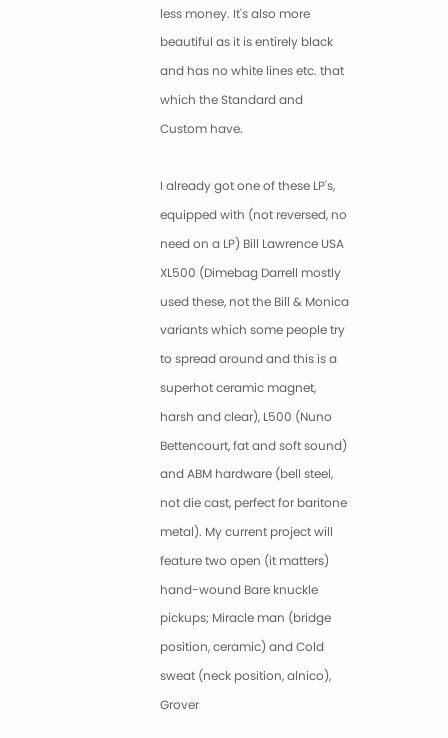less money. It's also more beautiful as it is entirely black and has no white lines etc. that which the Standard and Custom have.

I already got one of these LP's, equipped with (not reversed, no need on a LP) Bill Lawrence USA XL500 (Dimebag Darrell mostly used these, not the Bill & Monica variants which some people try to spread around and this is a superhot ceramic magnet, harsh and clear), L500 (Nuno Bettencourt, fat and soft sound) and ABM hardware (bell steel, not die cast, perfect for baritone metal). My current project will feature two open (it matters) hand-wound Bare knuckle pickups; Miracle man (bridge position, ceramic) and Cold sweat (neck position, alnico), Grover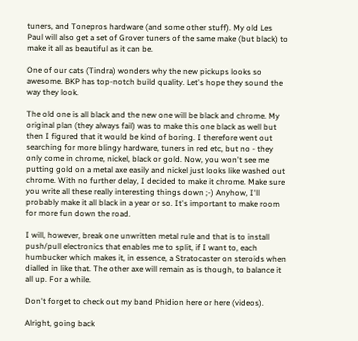tuners, and Tonepros hardware (and some other stuff). My old Les Paul will also get a set of Grover tuners of the same make (but black) to make it all as beautiful as it can be.

One of our cats (Tindra) wonders why the new pickups looks so awesome. BKP has top-notch build quality. Let's hope they sound the way they look.

The old one is all black and the new one will be black and chrome. My original plan (they always fail) was to make this one black as well but then I figured that it would be kind of boring. I therefore went out searching for more blingy hardware, tuners in red etc, but no - they only come in chrome, nickel, black or gold. Now, you won't see me putting gold on a metal axe easily and nickel just looks like washed out chrome. With no further delay, I decided to make it chrome. Make sure you write all these really interesting things down ;-) Anyhow, I'll probably make it all black in a year or so. It's important to make room for more fun down the road.

I will, however, break one unwritten metal rule and that is to install push/pull electronics that enables me to split, if I want to, each humbucker which makes it, in essence, a Stratocaster on steroids when dialled in like that. The other axe will remain as is though, to balance it all up. For a while.

Don't forget to check out my band Phidion here or here (videos).

Alright, going back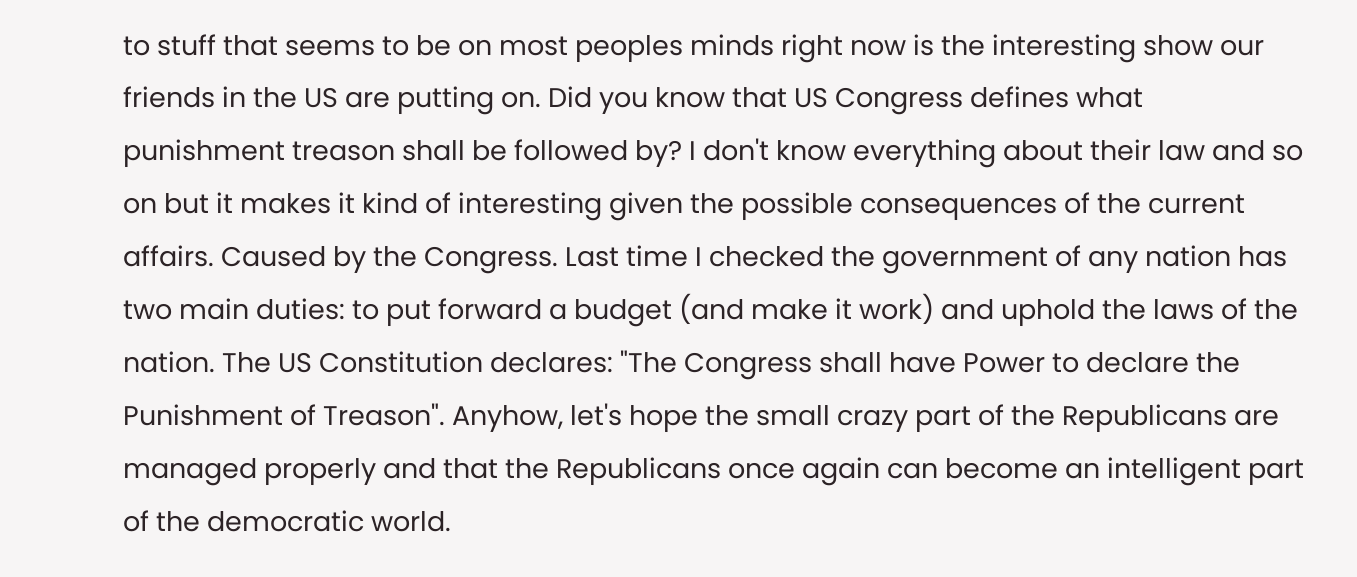to stuff that seems to be on most peoples minds right now is the interesting show our friends in the US are putting on. Did you know that US Congress defines what punishment treason shall be followed by? I don't know everything about their law and so on but it makes it kind of interesting given the possible consequences of the current affairs. Caused by the Congress. Last time I checked the government of any nation has two main duties: to put forward a budget (and make it work) and uphold the laws of the nation. The US Constitution declares: "The Congress shall have Power to declare the Punishment of Treason". Anyhow, let's hope the small crazy part of the Republicans are managed properly and that the Republicans once again can become an intelligent part of the democratic world.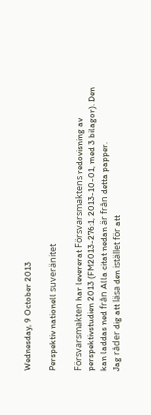Wednesday, 9 October 2013

Perspektiv nationell suveränitet

Försvarsmakten har levererat Försvarsmaktens redovisning av perspektivstudien 2013 (FM2013-276:1, 2013-10-01, med 3 bilagor). Den kan laddas ned från Alla citat nedan är från detta papper.
Jag råder dig att läsa den istället för att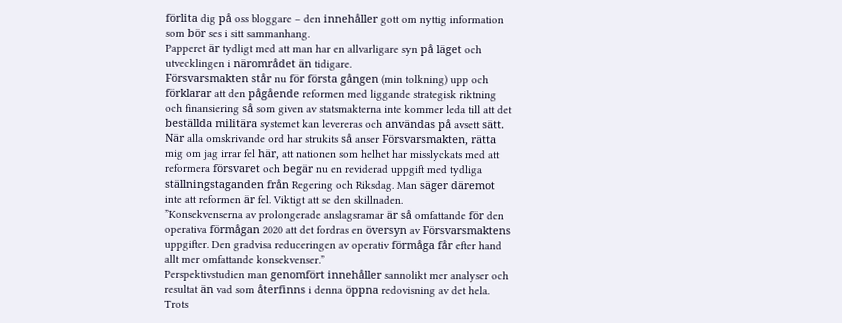förlita dig på oss bloggare – den innehåller gott om nyttig information som bör ses i sitt sammanhang.
Papperet är tydligt med att man har en allvarligare syn på läget och utvecklingen i närområdet än tidigare.
Försvarsmakten står nu för första gången (min tolkning) upp och förklarar att den pågående reformen med liggande strategisk riktning och finansiering så som given av statsmakterna inte kommer leda till att det beställda militära systemet kan levereras och användas på avsett sätt. När alla omskrivande ord har strukits så anser Försvarsmakten, rätta mig om jag irrar fel här, att nationen som helhet har misslyckats med att reformera försvaret och begär nu en reviderad uppgift med tydliga ställningstaganden från Regering och Riksdag. Man säger däremot inte att reformen är fel. Viktigt att se den skillnaden.
”Konsekvenserna av prolongerade anslagsramar är så omfattande för den operativa förmågan 2020 att det fordras en översyn av Försvarsmaktens uppgifter. Den gradvisa reduceringen av operativ förmåga får efter hand allt mer omfattande konsekvenser.”
Perspektivstudien man genomfört innehåller sannolikt mer analyser och resultat än vad som återfinns i denna öppna redovisning av det hela. Trots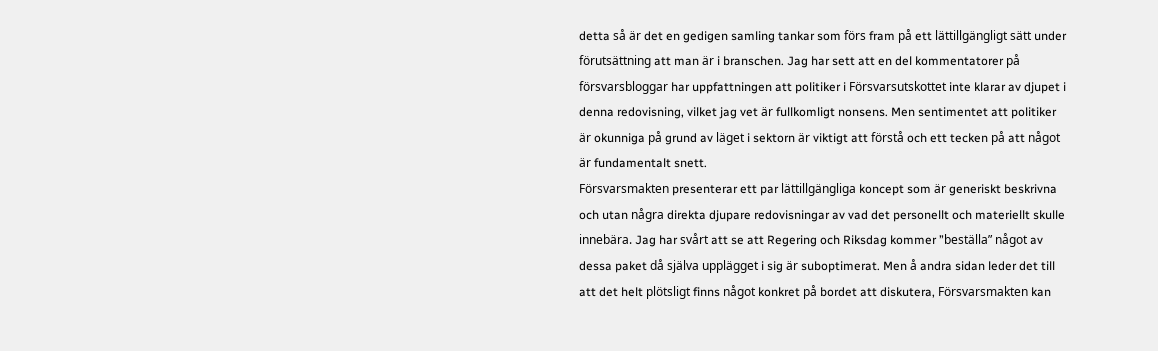detta så är det en gedigen samling tankar som förs fram på ett lättillgängligt sätt under förutsättning att man är i branschen. Jag har sett att en del kommentatorer på försvarsbloggar har uppfattningen att politiker i Försvarsutskottet inte klarar av djupet i denna redovisning, vilket jag vet är fullkomligt nonsens. Men sentimentet att politiker är okunniga på grund av läget i sektorn är viktigt att förstå och ett tecken på att något är fundamentalt snett.
Försvarsmakten presenterar ett par lättillgängliga koncept som är generiskt beskrivna och utan några direkta djupare redovisningar av vad det personellt och materiellt skulle innebära. Jag har svårt att se att Regering och Riksdag kommer ”beställa” något av dessa paket då själva upplägget i sig är suboptimerat. Men å andra sidan leder det till att det helt plötsligt finns något konkret på bordet att diskutera, Försvarsmakten kan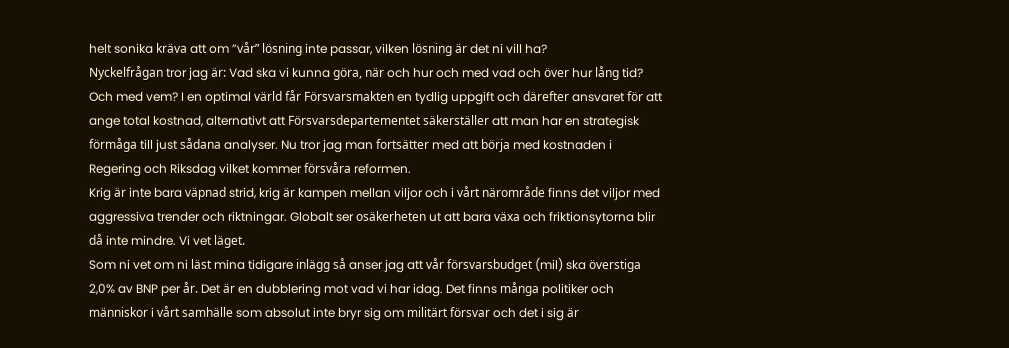helt sonika kräva att om ”vår” lösning inte passar, vilken lösning är det ni vill ha?
Nyckelfrågan tror jag är: Vad ska vi kunna göra, när och hur och med vad och över hur lång tid? Och med vem? I en optimal värld får Försvarsmakten en tydlig uppgift och därefter ansvaret för att ange total kostnad, alternativt att Försvarsdepartementet säkerställer att man har en strategisk förmåga till just sådana analyser. Nu tror jag man fortsätter med att börja med kostnaden i Regering och Riksdag vilket kommer försvåra reformen.
Krig är inte bara väpnad strid, krig är kampen mellan viljor och i vårt närområde finns det viljor med aggressiva trender och riktningar. Globalt ser osäkerheten ut att bara växa och friktionsytorna blir då inte mindre. Vi vet läget.
Som ni vet om ni läst mina tidigare inlägg så anser jag att vår försvarsbudget (mil) ska överstiga 2,0% av BNP per år. Det är en dubblering mot vad vi har idag. Det finns många politiker och människor i vårt samhälle som absolut inte bryr sig om militärt försvar och det i sig är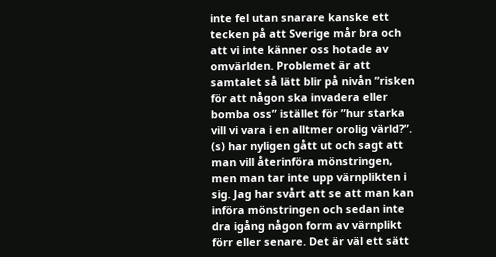inte fel utan snarare kanske ett tecken på att Sverige mår bra och att vi inte känner oss hotade av omvärlden. Problemet är att samtalet så lätt blir på nivån ”risken för att någon ska invadera eller bomba oss” istället för ”hur starka vill vi vara i en alltmer orolig värld?”.
(s) har nyligen gått ut och sagt att man vill återinföra mönstringen, men man tar inte upp värnplikten i sig. Jag har svårt att se att man kan införa mönstringen och sedan inte dra igång någon form av värnplikt förr eller senare. Det är väl ett sätt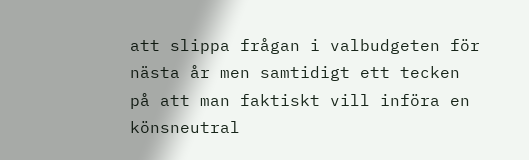att slippa frågan i valbudgeten för nästa år men samtidigt ett tecken på att man faktiskt vill införa en könsneutral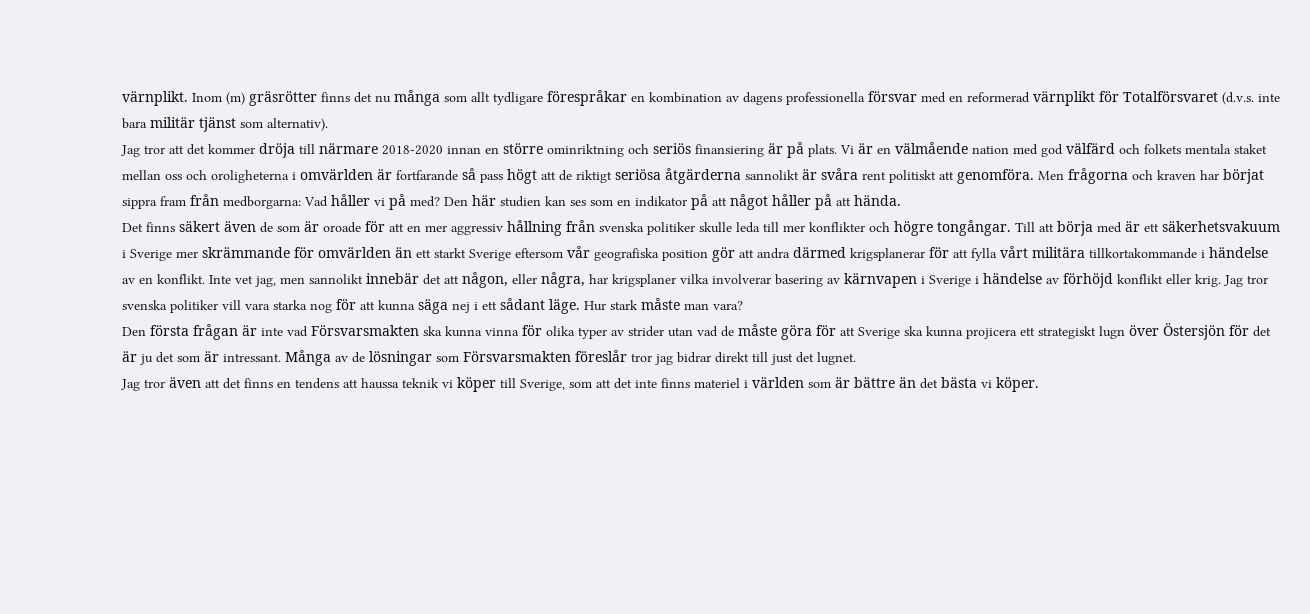värnplikt. Inom (m) gräsrötter finns det nu många som allt tydligare förespråkar en kombination av dagens professionella försvar med en reformerad värnplikt för Totalförsvaret (d.v.s. inte bara militär tjänst som alternativ).
Jag tror att det kommer dröja till närmare 2018-2020 innan en större ominriktning och seriös finansiering är på plats. Vi är en välmående nation med god välfärd och folkets mentala staket mellan oss och oroligheterna i omvärlden är fortfarande så pass högt att de riktigt seriösa åtgärderna sannolikt är svåra rent politiskt att genomföra. Men frågorna och kraven har börjat sippra fram från medborgarna: Vad håller vi på med? Den här studien kan ses som en indikator på att något håller på att hända.
Det finns säkert även de som är oroade för att en mer aggressiv hållning från svenska politiker skulle leda till mer konflikter och högre tongångar. Till att börja med är ett säkerhetsvakuum i Sverige mer skrämmande för omvärlden än ett starkt Sverige eftersom vår geografiska position gör att andra därmed krigsplanerar för att fylla vårt militära tillkortakommande i händelse av en konflikt. Inte vet jag, men sannolikt innebär det att någon, eller några, har krigsplaner vilka involverar basering av kärnvapen i Sverige i händelse av förhöjd konflikt eller krig. Jag tror svenska politiker vill vara starka nog för att kunna säga nej i ett sådant läge. Hur stark måste man vara?
Den första frågan är inte vad Försvarsmakten ska kunna vinna för olika typer av strider utan vad de måste göra för att Sverige ska kunna projicera ett strategiskt lugn över Östersjön för det är ju det som är intressant. Många av de lösningar som Försvarsmakten föreslår tror jag bidrar direkt till just det lugnet.
Jag tror även att det finns en tendens att haussa teknik vi köper till Sverige, som att det inte finns materiel i världen som är bättre än det bästa vi köper.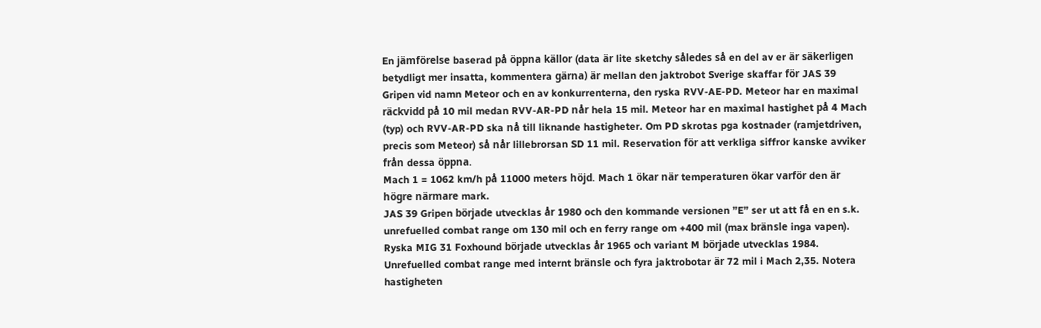En jämförelse baserad på öppna källor (data är lite sketchy således så en del av er är säkerligen betydligt mer insatta, kommentera gärna) är mellan den jaktrobot Sverige skaffar för JAS 39 Gripen vid namn Meteor och en av konkurrenterna, den ryska RVV-AE-PD. Meteor har en maximal räckvidd på 10 mil medan RVV-AR-PD når hela 15 mil. Meteor har en maximal hastighet på 4 Mach (typ) och RVV-AR-PD ska nå till liknande hastigheter. Om PD skrotas pga kostnader (ramjetdriven, precis som Meteor) så når lillebrorsan SD 11 mil. Reservation för att verkliga siffror kanske avviker från dessa öppna.
Mach 1 = 1062 km/h på 11000 meters höjd. Mach 1 ökar när temperaturen ökar varför den är högre närmare mark.
JAS 39 Gripen började utvecklas år 1980 och den kommande versionen ”E” ser ut att få en en s.k. unrefuelled combat range om 130 mil och en ferry range om +400 mil (max bränsle inga vapen).
Ryska MIG 31 Foxhound började utvecklas år 1965 och variant M började utvecklas 1984. Unrefuelled combat range med internt bränsle och fyra jaktrobotar är 72 mil i Mach 2,35. Notera hastigheten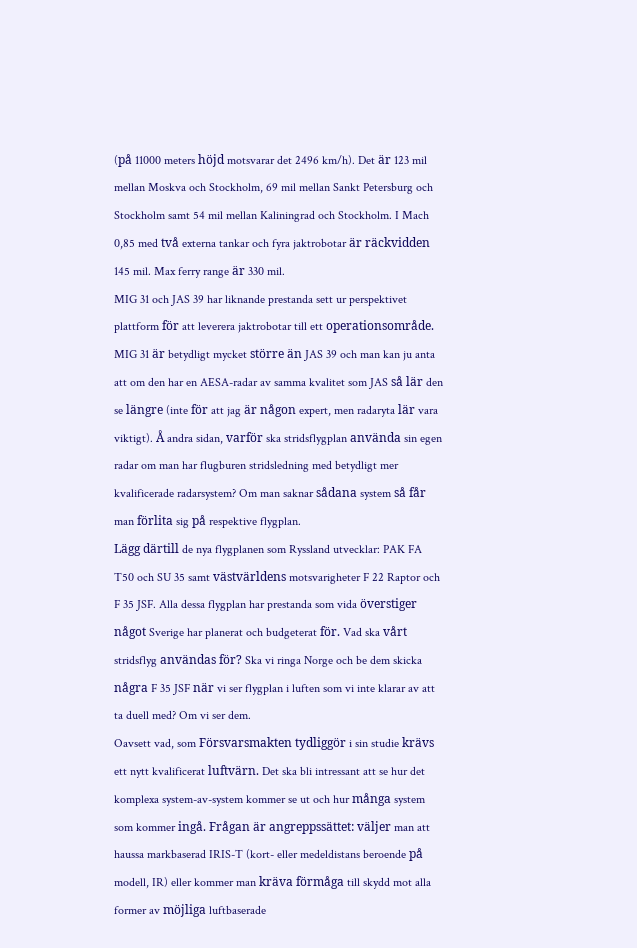(på 11000 meters höjd motsvarar det 2496 km/h). Det är 123 mil mellan Moskva och Stockholm, 69 mil mellan Sankt Petersburg och Stockholm samt 54 mil mellan Kaliningrad och Stockholm. I Mach 0,85 med två externa tankar och fyra jaktrobotar är räckvidden 145 mil. Max ferry range är 330 mil.
MIG 31 och JAS 39 har liknande prestanda sett ur perspektivet plattform för att leverera jaktrobotar till ett operationsområde. MIG 31 är betydligt mycket större än JAS 39 och man kan ju anta att om den har en AESA-radar av samma kvalitet som JAS så lär den se längre (inte för att jag är någon expert, men radaryta lär vara viktigt). Å andra sidan, varför ska stridsflygplan använda sin egen radar om man har flugburen stridsledning med betydligt mer kvalificerade radarsystem? Om man saknar sådana system så får man förlita sig på respektive flygplan.
Lägg därtill de nya flygplanen som Ryssland utvecklar: PAK FA T50 och SU 35 samt västvärldens motsvarigheter F 22 Raptor och F 35 JSF. Alla dessa flygplan har prestanda som vida överstiger något Sverige har planerat och budgeterat för. Vad ska vårt stridsflyg användas för? Ska vi ringa Norge och be dem skicka några F 35 JSF när vi ser flygplan i luften som vi inte klarar av att ta duell med? Om vi ser dem.
Oavsett vad, som Försvarsmakten tydliggör i sin studie krävs ett nytt kvalificerat luftvärn. Det ska bli intressant att se hur det komplexa system-av-system kommer se ut och hur många system som kommer ingå. Frågan är angreppssättet: väljer man att haussa markbaserad IRIS-T (kort- eller medeldistans beroende på modell, IR) eller kommer man kräva förmåga till skydd mot alla former av möjliga luftbaserade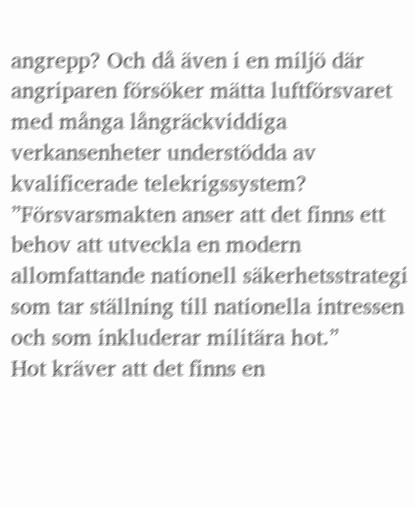angrepp? Och då även i en miljö där angriparen försöker mätta luftförsvaret med många långräckviddiga verkansenheter understödda av kvalificerade telekrigssystem?
”Försvarsmakten anser att det finns ett behov att utveckla en modern allomfattande nationell säkerhetsstrategi som tar ställning till nationella intressen och som inkluderar militära hot.”
Hot kräver att det finns en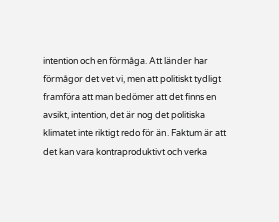intention och en förmåga. Att länder har förmågor det vet vi, men att politiskt tydligt framföra att man bedömer att det finns en avsikt, intention, det är nog det politiska klimatet inte riktigt redo för än. Faktum är att det kan vara kontraproduktivt och verka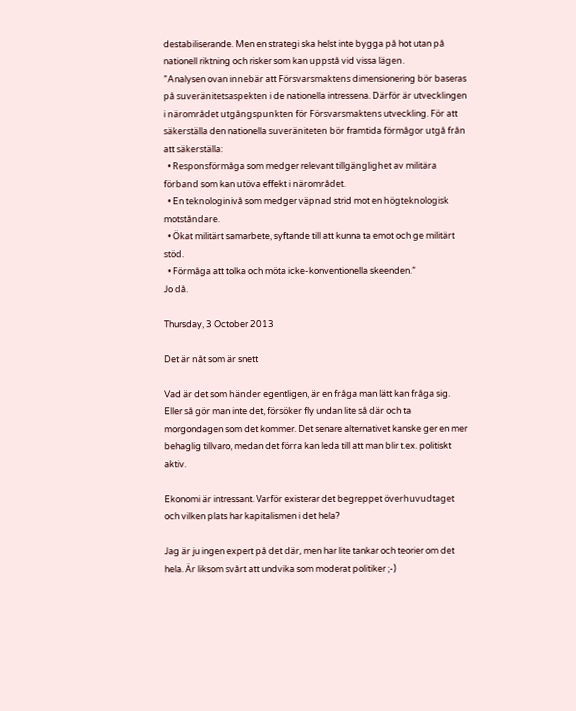destabiliserande. Men en strategi ska helst inte bygga på hot utan på nationell riktning och risker som kan uppstå vid vissa lägen.
”Analysen ovan innebär att Försvarsmaktens dimensionering bör baseras på suveränitetsaspekten i de nationella intressena. Därför är utvecklingen i närområdet utgångspunkten för Försvarsmaktens utveckling. För att säkerställa den nationella suveräniteten bör framtida förmågor utgå från att säkerställa:
  • Responsförmåga som medger relevant tillgänglighet av militära förband som kan utöva effekt i närområdet.
  • En teknologinivå som medger väpnad strid mot en högteknologisk motståndare.
  • Ökat militärt samarbete, syftande till att kunna ta emot och ge militärt stöd.
  • Förmåga att tolka och möta icke-konventionella skeenden.”
Jo då.

Thursday, 3 October 2013

Det är nåt som är snett

Vad är det som händer egentligen, är en fråga man lätt kan fråga sig. Eller så gör man inte det, försöker fly undan lite så där och ta morgondagen som det kommer. Det senare alternativet kanske ger en mer behaglig tillvaro, medan det förra kan leda till att man blir t.ex. politiskt aktiv.

Ekonomi är intressant. Varför existerar det begreppet överhuvudtaget och vilken plats har kapitalismen i det hela?

Jag är ju ingen expert på det där, men har lite tankar och teorier om det hela. Är liksom svårt att undvika som moderat politiker ;-)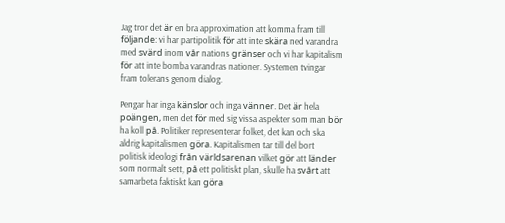Jag tror det är en bra approximation att komma fram till följande: vi har partipolitik för att inte skära ned varandra med svärd inom vår nations gränser och vi har kapitalism för att inte bomba varandras nationer. Systemen tvingar fram tolerans genom dialog.

Pengar har inga känslor och inga vänner. Det är hela poängen, men det för med sig vissa aspekter som man bör ha koll på. Politiker representerar folket, det kan och ska aldrig kapitalismen göra. Kapitalismen tar till del bort politisk ideologi från världsarenan vilket gör att länder som normalt sett, på ett politiskt plan, skulle ha svårt att samarbeta faktiskt kan göra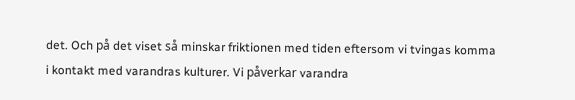det. Och på det viset så minskar friktionen med tiden eftersom vi tvingas komma i kontakt med varandras kulturer. Vi påverkar varandra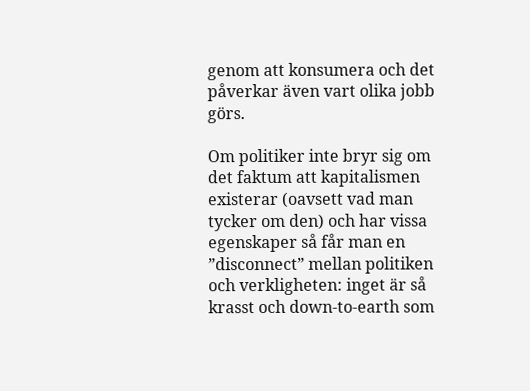genom att konsumera och det påverkar även vart olika jobb görs.

Om politiker inte bryr sig om det faktum att kapitalismen existerar (oavsett vad man tycker om den) och har vissa egenskaper så får man en ”disconnect” mellan politiken och verkligheten: inget är så krasst och down-to-earth som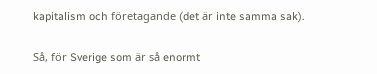kapitalism och företagande (det är inte samma sak).

Så, för Sverige som är så enormt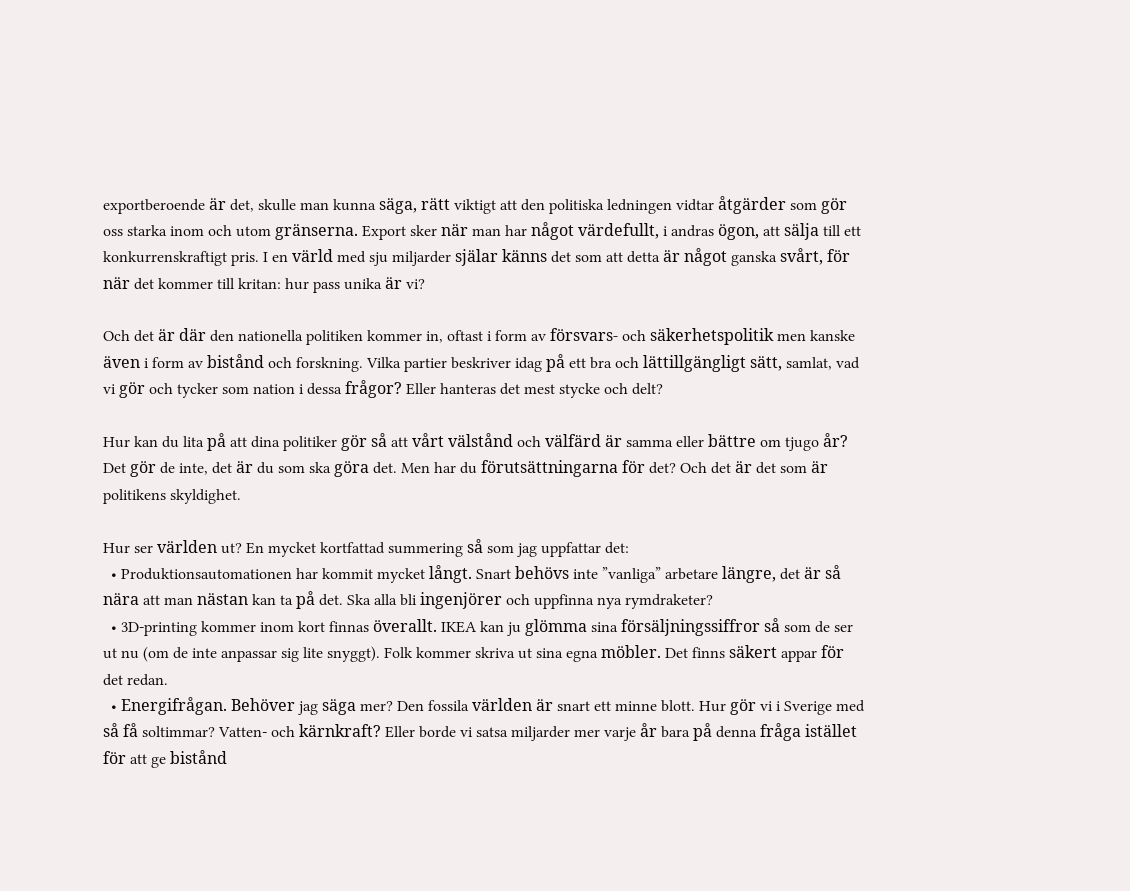exportberoende är det, skulle man kunna säga, rätt viktigt att den politiska ledningen vidtar åtgärder som gör oss starka inom och utom gränserna. Export sker när man har något värdefullt, i andras ögon, att sälja till ett konkurrenskraftigt pris. I en värld med sju miljarder själar känns det som att detta är något ganska svårt, för när det kommer till kritan: hur pass unika är vi?

Och det är där den nationella politiken kommer in, oftast i form av försvars- och säkerhetspolitik men kanske även i form av bistånd och forskning. Vilka partier beskriver idag på ett bra och lättillgängligt sätt, samlat, vad vi gör och tycker som nation i dessa frågor? Eller hanteras det mest stycke och delt?

Hur kan du lita på att dina politiker gör så att vårt välstånd och välfärd är samma eller bättre om tjugo år? Det gör de inte, det är du som ska göra det. Men har du förutsättningarna för det? Och det är det som är politikens skyldighet.

Hur ser världen ut? En mycket kortfattad summering så som jag uppfattar det:
  • Produktionsautomationen har kommit mycket långt. Snart behövs inte ”vanliga” arbetare längre, det är så nära att man nästan kan ta på det. Ska alla bli ingenjörer och uppfinna nya rymdraketer?
  • 3D-printing kommer inom kort finnas överallt. IKEA kan ju glömma sina försäljningssiffror så som de ser ut nu (om de inte anpassar sig lite snyggt). Folk kommer skriva ut sina egna möbler. Det finns säkert appar för det redan.
  • Energifrågan. Behöver jag säga mer? Den fossila världen är snart ett minne blott. Hur gör vi i Sverige med så få soltimmar? Vatten- och kärnkraft? Eller borde vi satsa miljarder mer varje år bara på denna fråga istället för att ge bistånd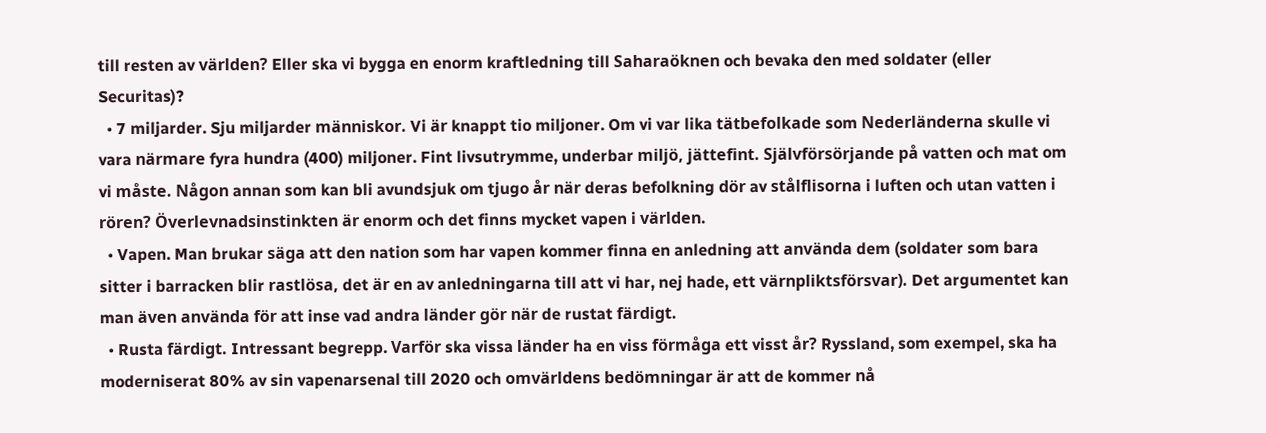till resten av världen? Eller ska vi bygga en enorm kraftledning till Saharaöknen och bevaka den med soldater (eller Securitas)?
  • 7 miljarder. Sju miljarder människor. Vi är knappt tio miljoner. Om vi var lika tätbefolkade som Nederländerna skulle vi vara närmare fyra hundra (400) miljoner. Fint livsutrymme, underbar miljö, jättefint. Självförsörjande på vatten och mat om vi måste. Någon annan som kan bli avundsjuk om tjugo år när deras befolkning dör av stålflisorna i luften och utan vatten i rören? Överlevnadsinstinkten är enorm och det finns mycket vapen i världen.
  • Vapen. Man brukar säga att den nation som har vapen kommer finna en anledning att använda dem (soldater som bara sitter i barracken blir rastlösa, det är en av anledningarna till att vi har, nej hade, ett värnpliktsförsvar). Det argumentet kan man även använda för att inse vad andra länder gör när de rustat färdigt.
  • Rusta färdigt. Intressant begrepp. Varför ska vissa länder ha en viss förmåga ett visst år? Ryssland, som exempel, ska ha moderniserat 80% av sin vapenarsenal till 2020 och omvärldens bedömningar är att de kommer nå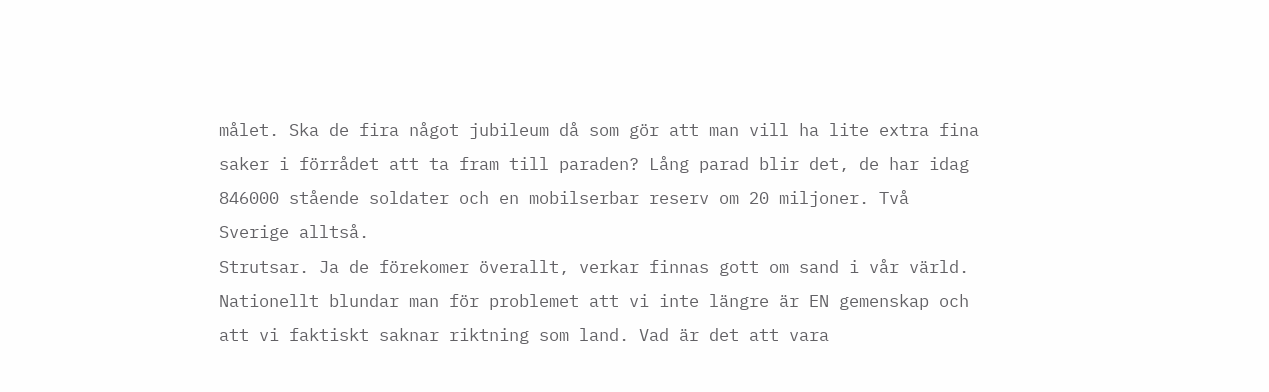målet. Ska de fira något jubileum då som gör att man vill ha lite extra fina saker i förrådet att ta fram till paraden? Lång parad blir det, de har idag 846000 stående soldater och en mobilserbar reserv om 20 miljoner. Två Sverige alltså.
Strutsar. Ja de förekomer överallt, verkar finnas gott om sand i vår värld. Nationellt blundar man för problemet att vi inte längre är EN gemenskap och att vi faktiskt saknar riktning som land. Vad är det att vara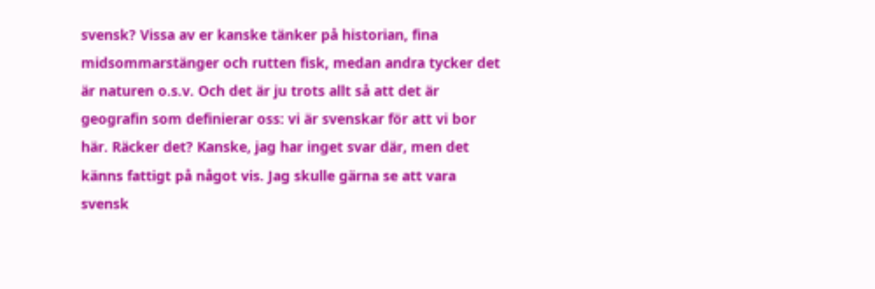svensk? Vissa av er kanske tänker på historian, fina midsommarstänger och rutten fisk, medan andra tycker det är naturen o.s.v. Och det är ju trots allt så att det är geografin som definierar oss: vi är svenskar för att vi bor här. Räcker det? Kanske, jag har inget svar där, men det känns fattigt på något vis. Jag skulle gärna se att vara svensk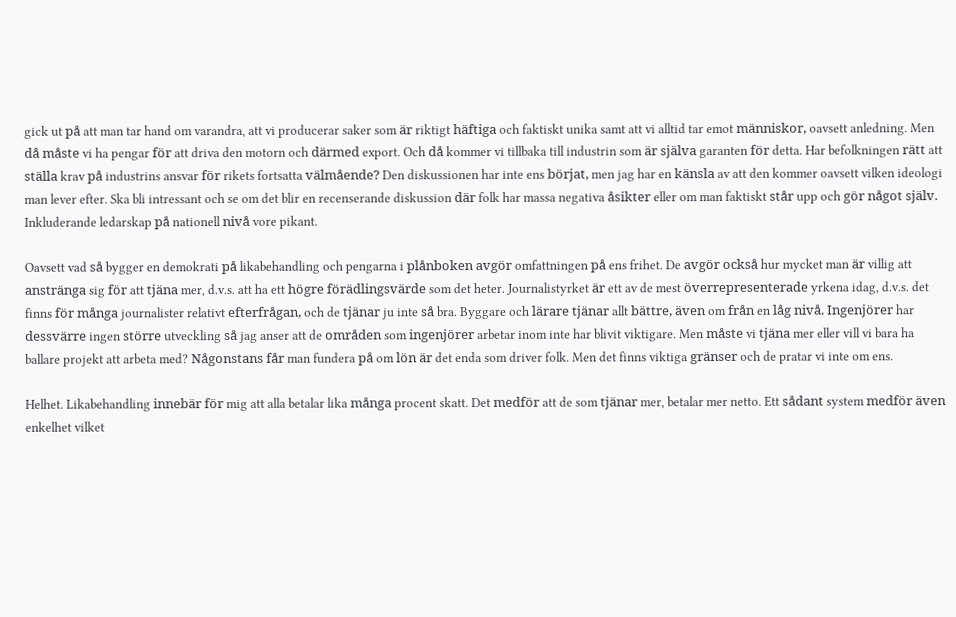gick ut på att man tar hand om varandra, att vi producerar saker som är riktigt häftiga och faktiskt unika samt att vi alltid tar emot människor, oavsett anledning. Men då måste vi ha pengar för att driva den motorn och därmed export. Och då kommer vi tillbaka till industrin som är själva garanten för detta. Har befolkningen rätt att ställa krav på industrins ansvar för rikets fortsatta välmående? Den diskussionen har inte ens börjat, men jag har en känsla av att den kommer oavsett vilken ideologi man lever efter. Ska bli intressant och se om det blir en recenserande diskussion där folk har massa negativa åsikter eller om man faktiskt står upp och gör något själv. Inkluderande ledarskap på nationell nivå vore pikant.

Oavsett vad så bygger en demokrati på likabehandling och pengarna i plånboken avgör omfattningen på ens frihet. De avgör också hur mycket man är villig att anstränga sig för att tjäna mer, d.v.s. att ha ett högre förädlingsvärde som det heter. Journalistyrket är ett av de mest överrepresenterade yrkena idag, d.v.s. det finns för många journalister relativt efterfrågan, och de tjänar ju inte så bra. Byggare och lärare tjänar allt bättre, även om från en låg nivå. Ingenjörer har dessvärre ingen större utveckling så jag anser att de områden som ingenjörer arbetar inom inte har blivit viktigare. Men måste vi tjäna mer eller vill vi bara ha ballare projekt att arbeta med? Någonstans får man fundera på om lön är det enda som driver folk. Men det finns viktiga gränser och de pratar vi inte om ens.

Helhet. Likabehandling innebär för mig att alla betalar lika många procent skatt. Det medför att de som tjänar mer, betalar mer netto. Ett sådant system medför även enkelhet vilket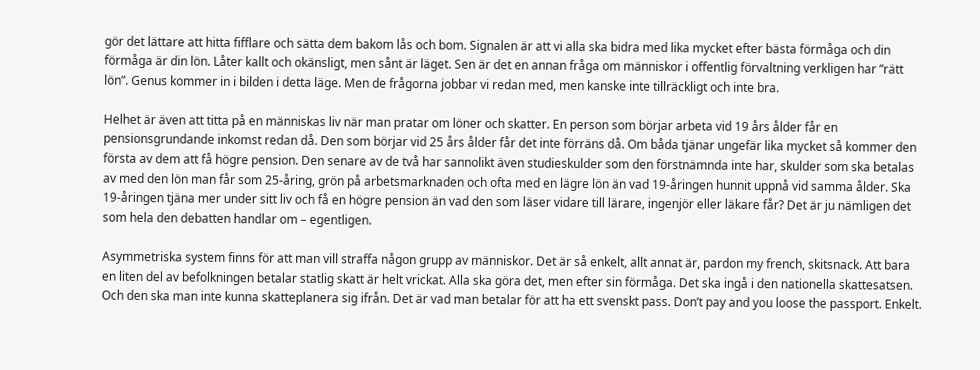gör det lättare att hitta fifflare och sätta dem bakom lås och bom. Signalen är att vi alla ska bidra med lika mycket efter bästa förmåga och din förmåga är din lön. Låter kallt och okänsligt, men sånt är läget. Sen är det en annan fråga om människor i offentlig förvaltning verkligen har ”rätt lön”. Genus kommer in i bilden i detta läge. Men de frågorna jobbar vi redan med, men kanske inte tillräckligt och inte bra.

Helhet är även att titta på en människas liv när man pratar om löner och skatter. En person som börjar arbeta vid 19 års ålder får en pensionsgrundande inkomst redan då. Den som börjar vid 25 års ålder får det inte förräns då. Om båda tjänar ungefär lika mycket så kommer den första av dem att få högre pension. Den senare av de två har sannolikt även studieskulder som den förstnämnda inte har, skulder som ska betalas av med den lön man får som 25-åring, grön på arbetsmarknaden och ofta med en lägre lön än vad 19-åringen hunnit uppnå vid samma ålder. Ska 19-åringen tjäna mer under sitt liv och få en högre pension än vad den som läser vidare till lärare, ingenjör eller läkare får? Det är ju nämligen det som hela den debatten handlar om – egentligen.

Asymmetriska system finns för att man vill straffa någon grupp av människor. Det är så enkelt, allt annat är, pardon my french, skitsnack. Att bara en liten del av befolkningen betalar statlig skatt är helt vrickat. Alla ska göra det, men efter sin förmåga. Det ska ingå i den nationella skattesatsen. Och den ska man inte kunna skatteplanera sig ifrån. Det är vad man betalar för att ha ett svenskt pass. Don’t pay and you loose the passport. Enkelt.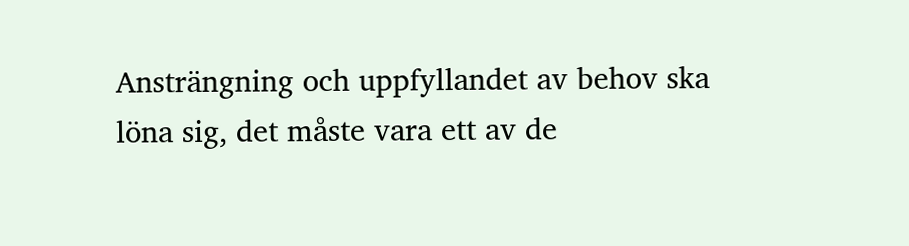Ansträngning och uppfyllandet av behov ska löna sig, det måste vara ett av de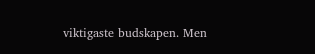viktigaste budskapen. Men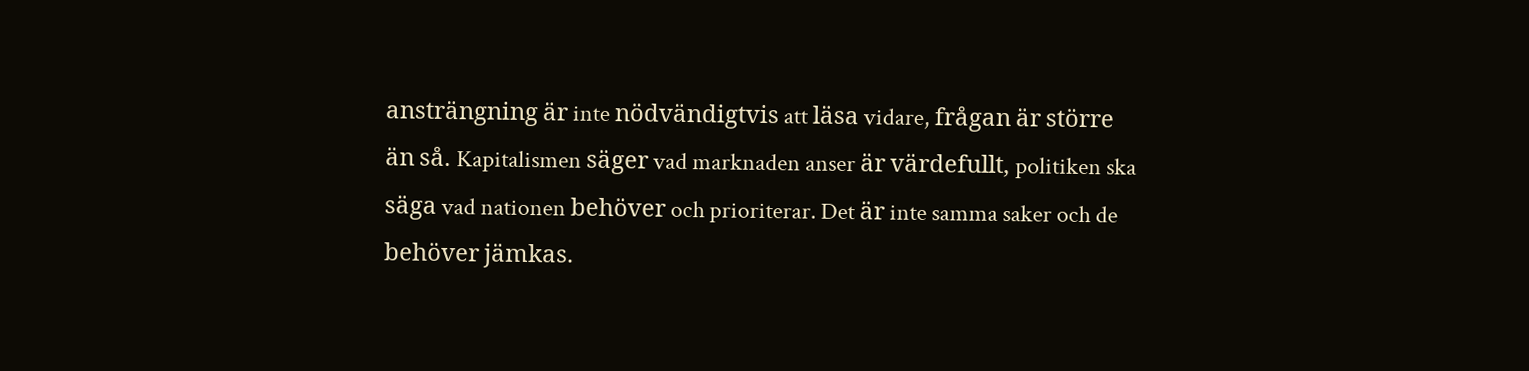ansträngning är inte nödvändigtvis att läsa vidare, frågan är större än så. Kapitalismen säger vad marknaden anser är värdefullt, politiken ska säga vad nationen behöver och prioriterar. Det är inte samma saker och de behöver jämkas.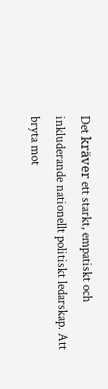Det kräver ett starkt, empatiskt och inkluderande nationellt politiskt ledarskap. Att bryta mot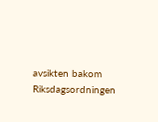avsikten bakom Riksdagsordningen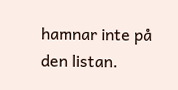hamnar inte på den listan.